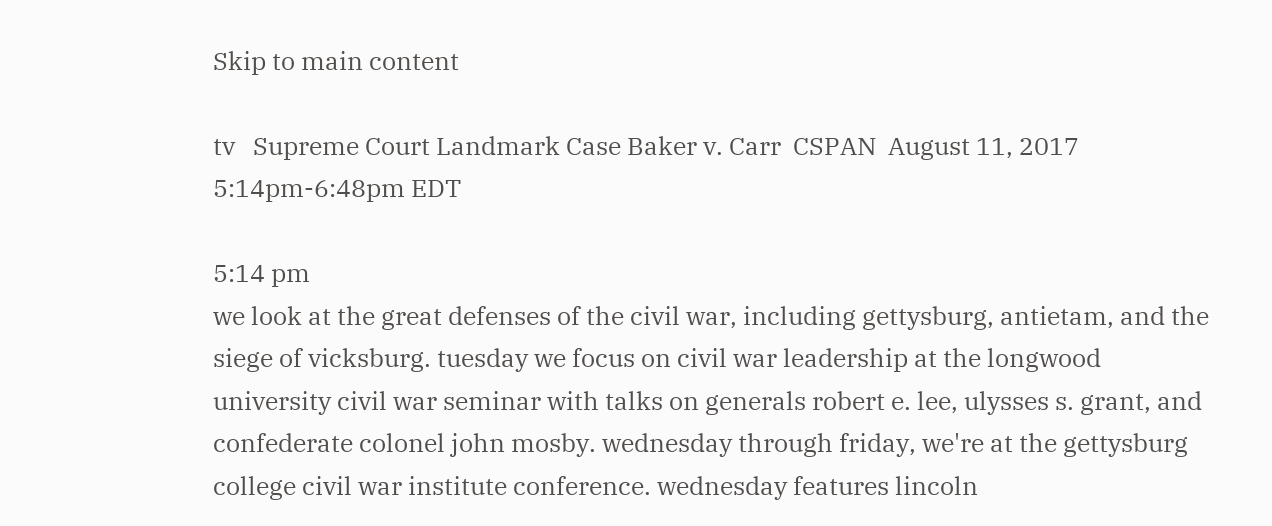Skip to main content

tv   Supreme Court Landmark Case Baker v. Carr  CSPAN  August 11, 2017 5:14pm-6:48pm EDT

5:14 pm
we look at the great defenses of the civil war, including gettysburg, antietam, and the siege of vicksburg. tuesday we focus on civil war leadership at the longwood university civil war seminar with talks on generals robert e. lee, ulysses s. grant, and confederate colonel john mosby. wednesday through friday, we're at the gettysburg college civil war institute conference. wednesday features lincoln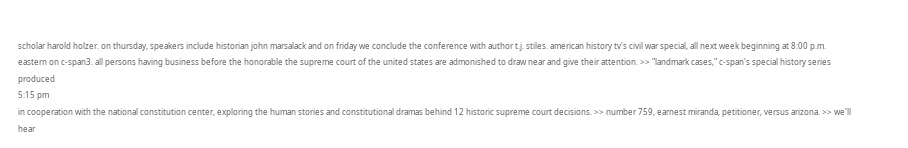scholar harold holzer. on thursday, speakers include historian john marsalack and on friday we conclude the conference with author t.j. stiles. american history tv's civil war special, all next week beginning at 8:00 p.m. eastern on c-span3. all persons having business before the honorable the supreme court of the united states are admonished to draw near and give their attention. >> "landmark cases," c-span's special history series produced
5:15 pm
in cooperation with the national constitution center, exploring the human stories and constitutional dramas behind 12 historic supreme court decisions. >> number 759, earnest miranda, petitioner, versus arizona. >> we'll hear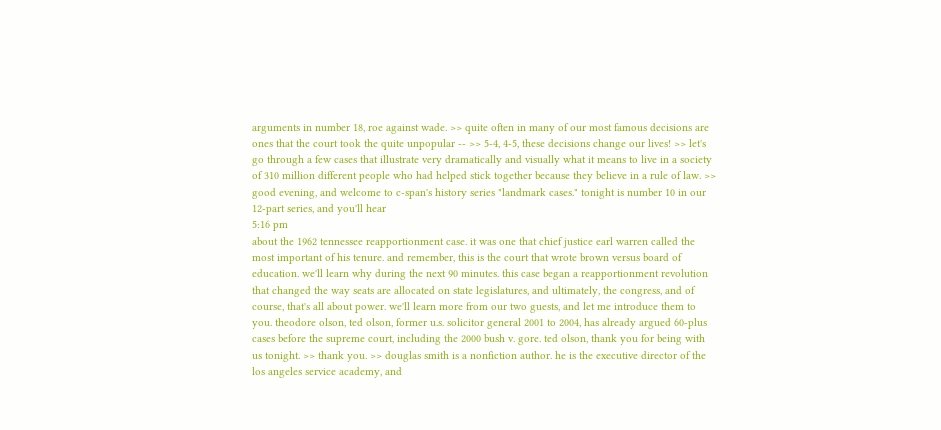arguments in number 18, roe against wade. >> quite often in many of our most famous decisions are ones that the court took the quite unpopular -- >> 5-4, 4-5, these decisions change our lives! >> let's go through a few cases that illustrate very dramatically and visually what it means to live in a society of 310 million different people who had helped stick together because they believe in a rule of law. >> good evening, and welcome to c-span's history series "landmark cases." tonight is number 10 in our 12-part series, and you'll hear
5:16 pm
about the 1962 tennessee reapportionment case. it was one that chief justice earl warren called the most important of his tenure. and remember, this is the court that wrote brown versus board of education. we'll learn why during the next 90 minutes. this case began a reapportionment revolution that changed the way seats are allocated on state legislatures, and ultimately, the congress, and of course, that's all about power. we'll learn more from our two guests, and let me introduce them to you. theodore olson, ted olson, former u.s. solicitor general 2001 to 2004, has already argued 60-plus cases before the supreme court, including the 2000 bush v. gore. ted olson, thank you for being with us tonight. >> thank you. >> douglas smith is a nonfiction author. he is the executive director of the los angeles service academy, and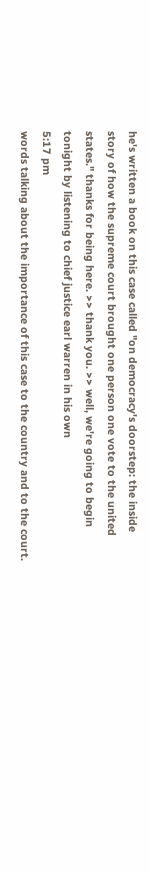he's written a book on this case called "on democracy's doorstep: the inside story of how the supreme court brought one person one vote to the united states." thanks for being here. >> thank you. >> well, we're going to begin tonight by listening to chief justice earl warren in his own
5:17 pm
words talking about the importance of this case to the country and to the court.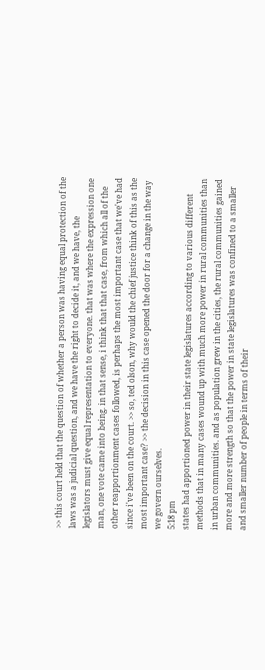>> this court held that the question of whether a person was having equal protection of the laws was a judicial question, and we have the right to decide it, and we have, the legislators must give equal representation to everyone. that was where the expression one man, one vote came into being. in that sense, i think that that case, from which all of the other reapportionment cases followed, is perhaps the most important case that we've had since i've been on the court. >> so, ted olson, why would the chief justice think of this as the most important case? >> the decision in this case opened the door for a change in the way we govern ourselves.
5:18 pm
states had apportioned power in their state legislatures according to various different methods that in many cases wound up with much more power in rural communities than in urban communities. and as population grew in the cities, the rural communities gained more and more strength so that the power in state legislatures was confined to a smaller and smaller number of people in terms of their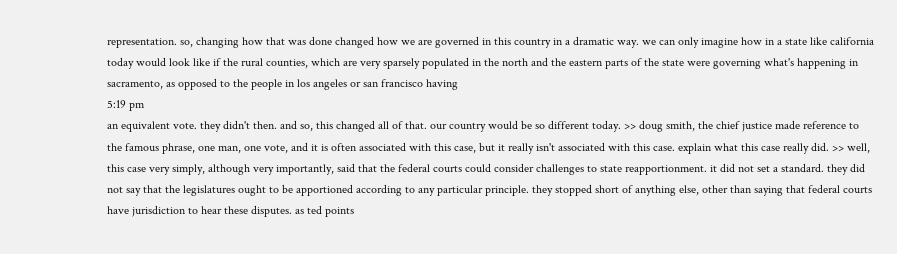representation. so, changing how that was done changed how we are governed in this country in a dramatic way. we can only imagine how in a state like california today would look like if the rural counties, which are very sparsely populated in the north and the eastern parts of the state were governing what's happening in sacramento, as opposed to the people in los angeles or san francisco having
5:19 pm
an equivalent vote. they didn't then. and so, this changed all of that. our country would be so different today. >> doug smith, the chief justice made reference to the famous phrase, one man, one vote, and it is often associated with this case, but it really isn't associated with this case. explain what this case really did. >> well, this case very simply, although very importantly, said that the federal courts could consider challenges to state reapportionment. it did not set a standard. they did not say that the legislatures ought to be apportioned according to any particular principle. they stopped short of anything else, other than saying that federal courts have jurisdiction to hear these disputes. as ted points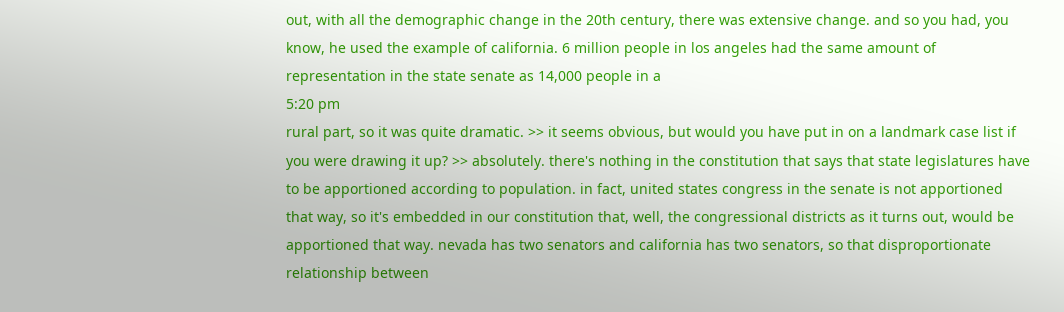out, with all the demographic change in the 20th century, there was extensive change. and so you had, you know, he used the example of california. 6 million people in los angeles had the same amount of representation in the state senate as 14,000 people in a
5:20 pm
rural part, so it was quite dramatic. >> it seems obvious, but would you have put in on a landmark case list if you were drawing it up? >> absolutely. there's nothing in the constitution that says that state legislatures have to be apportioned according to population. in fact, united states congress in the senate is not apportioned that way, so it's embedded in our constitution that, well, the congressional districts as it turns out, would be apportioned that way. nevada has two senators and california has two senators, so that disproportionate relationship between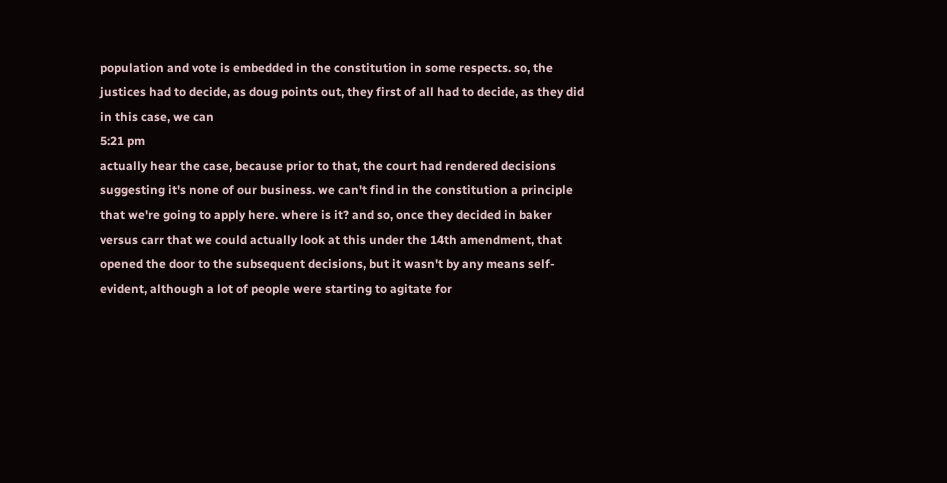population and vote is embedded in the constitution in some respects. so, the justices had to decide, as doug points out, they first of all had to decide, as they did in this case, we can
5:21 pm
actually hear the case, because prior to that, the court had rendered decisions suggesting it's none of our business. we can't find in the constitution a principle that we're going to apply here. where is it? and so, once they decided in baker versus carr that we could actually look at this under the 14th amendment, that opened the door to the subsequent decisions, but it wasn't by any means self-evident, although a lot of people were starting to agitate for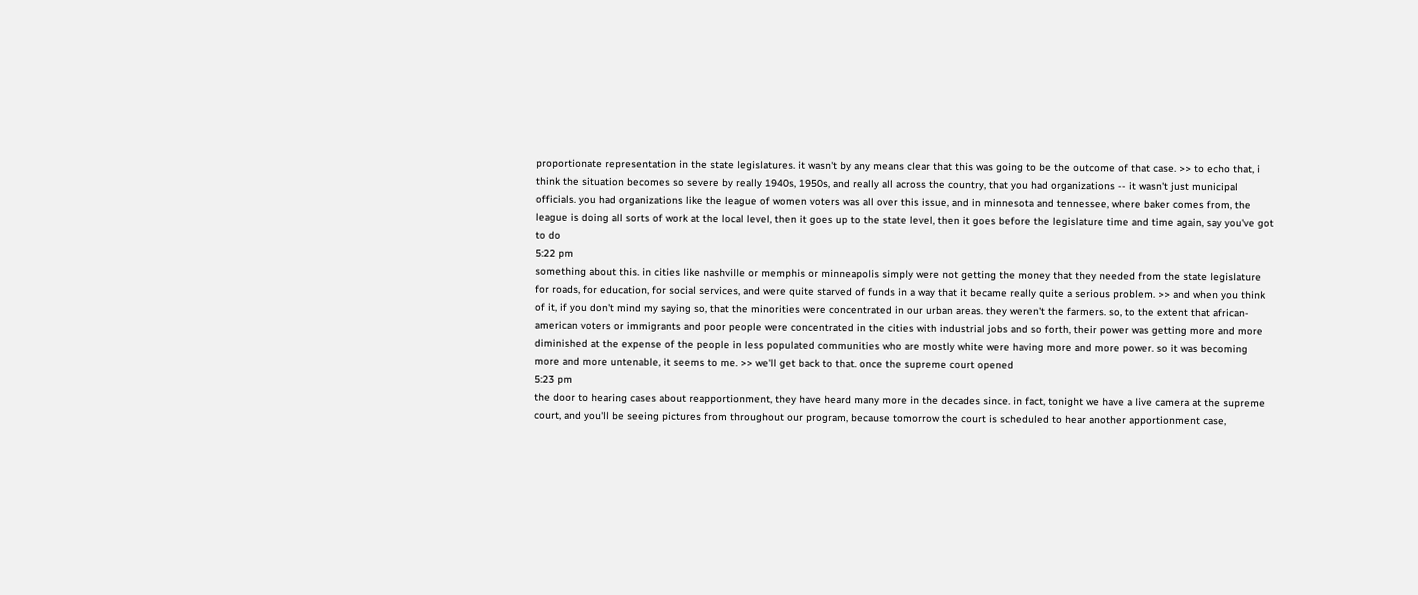proportionate representation in the state legislatures. it wasn't by any means clear that this was going to be the outcome of that case. >> to echo that, i think the situation becomes so severe by really 1940s, 1950s, and really all across the country, that you had organizations -- it wasn't just municipal officials. you had organizations like the league of women voters was all over this issue, and in minnesota and tennessee, where baker comes from, the league is doing all sorts of work at the local level, then it goes up to the state level, then it goes before the legislature time and time again, say you've got to do
5:22 pm
something about this. in cities like nashville or memphis or minneapolis simply were not getting the money that they needed from the state legislature for roads, for education, for social services, and were quite starved of funds in a way that it became really quite a serious problem. >> and when you think of it, if you don't mind my saying so, that the minorities were concentrated in our urban areas. they weren't the farmers. so, to the extent that african-american voters or immigrants and poor people were concentrated in the cities with industrial jobs and so forth, their power was getting more and more diminished at the expense of the people in less populated communities who are mostly white were having more and more power. so it was becoming more and more untenable, it seems to me. >> we'll get back to that. once the supreme court opened
5:23 pm
the door to hearing cases about reapportionment, they have heard many more in the decades since. in fact, tonight we have a live camera at the supreme court, and you'll be seeing pictures from throughout our program, because tomorrow the court is scheduled to hear another apportionment case,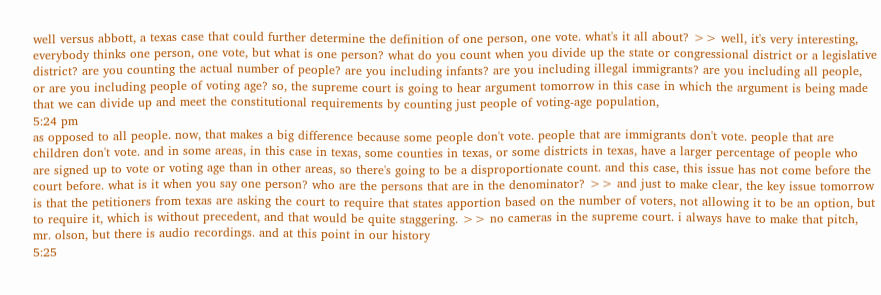well versus abbott, a texas case that could further determine the definition of one person, one vote. what's it all about? >> well, it's very interesting, everybody thinks one person, one vote, but what is one person? what do you count when you divide up the state or congressional district or a legislative district? are you counting the actual number of people? are you including infants? are you including illegal immigrants? are you including all people, or are you including people of voting age? so, the supreme court is going to hear argument tomorrow in this case in which the argument is being made that we can divide up and meet the constitutional requirements by counting just people of voting-age population,
5:24 pm
as opposed to all people. now, that makes a big difference because some people don't vote. people that are immigrants don't vote. people that are children don't vote. and in some areas, in this case in texas, some counties in texas, or some districts in texas, have a larger percentage of people who are signed up to vote or voting age than in other areas, so there's going to be a disproportionate count. and this case, this issue has not come before the court before. what is it when you say one person? who are the persons that are in the denominator? >> and just to make clear, the key issue tomorrow is that the petitioners from texas are asking the court to require that states apportion based on the number of voters, not allowing it to be an option, but to require it, which is without precedent, and that would be quite staggering. >> no cameras in the supreme court. i always have to make that pitch, mr. olson, but there is audio recordings. and at this point in our history
5:25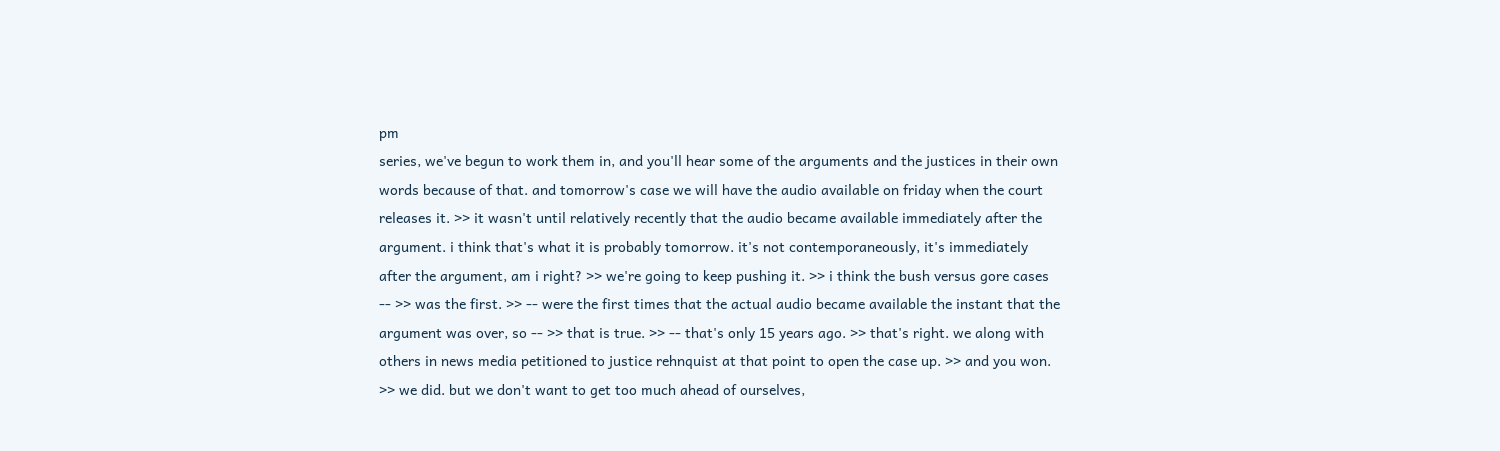pm
series, we've begun to work them in, and you'll hear some of the arguments and the justices in their own words because of that. and tomorrow's case we will have the audio available on friday when the court releases it. >> it wasn't until relatively recently that the audio became available immediately after the argument. i think that's what it is probably tomorrow. it's not contemporaneously, it's immediately after the argument, am i right? >> we're going to keep pushing it. >> i think the bush versus gore cases -- >> was the first. >> -- were the first times that the actual audio became available the instant that the argument was over, so -- >> that is true. >> -- that's only 15 years ago. >> that's right. we along with others in news media petitioned to justice rehnquist at that point to open the case up. >> and you won. >> we did. but we don't want to get too much ahead of ourselves,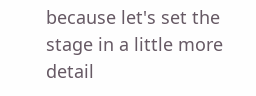because let's set the stage in a little more detail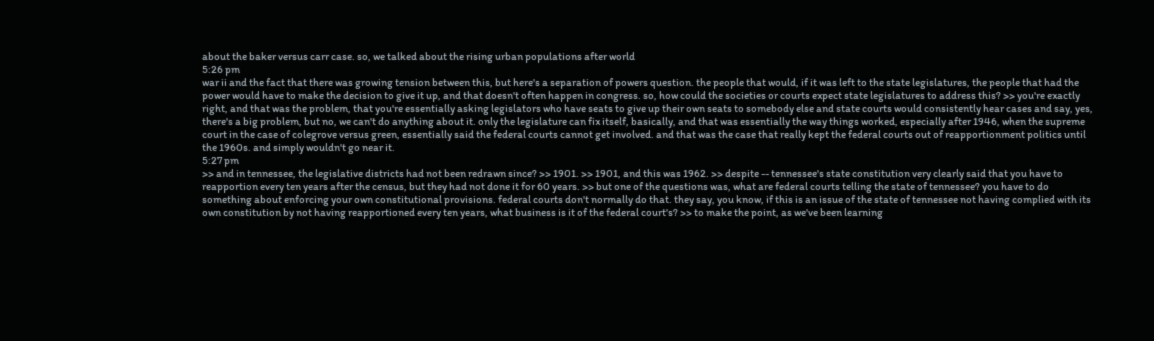about the baker versus carr case. so, we talked about the rising urban populations after world
5:26 pm
war ii and the fact that there was growing tension between this, but here's a separation of powers question. the people that would, if it was left to the state legislatures, the people that had the power would have to make the decision to give it up, and that doesn't often happen in congress. so, how could the societies or courts expect state legislatures to address this? >> you're exactly right, and that was the problem, that you're essentially asking legislators who have seats to give up their own seats to somebody else and state courts would consistently hear cases and say, yes, there's a big problem, but no, we can't do anything about it. only the legislature can fix itself, basically, and that was essentially the way things worked, especially after 1946, when the supreme court in the case of colegrove versus green, essentially said the federal courts cannot get involved. and that was the case that really kept the federal courts out of reapportionment politics until the 1960s. and simply wouldn't go near it.
5:27 pm
>> and in tennessee, the legislative districts had not been redrawn since? >> 1901. >> 1901, and this was 1962. >> despite -- tennessee's state constitution very clearly said that you have to reapportion every ten years after the census, but they had not done it for 60 years. >> but one of the questions was, what are federal courts telling the state of tennessee? you have to do something about enforcing your own constitutional provisions. federal courts don't normally do that. they say, you know, if this is an issue of the state of tennessee not having complied with its own constitution by not having reapportioned every ten years, what business is it of the federal court's? >> to make the point, as we've been learning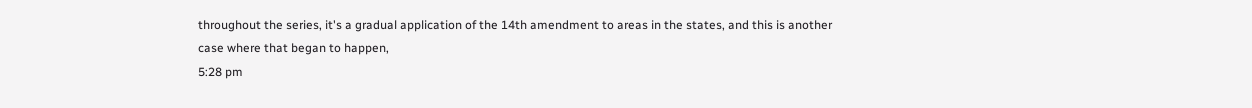throughout the series, it's a gradual application of the 14th amendment to areas in the states, and this is another case where that began to happen,
5:28 pm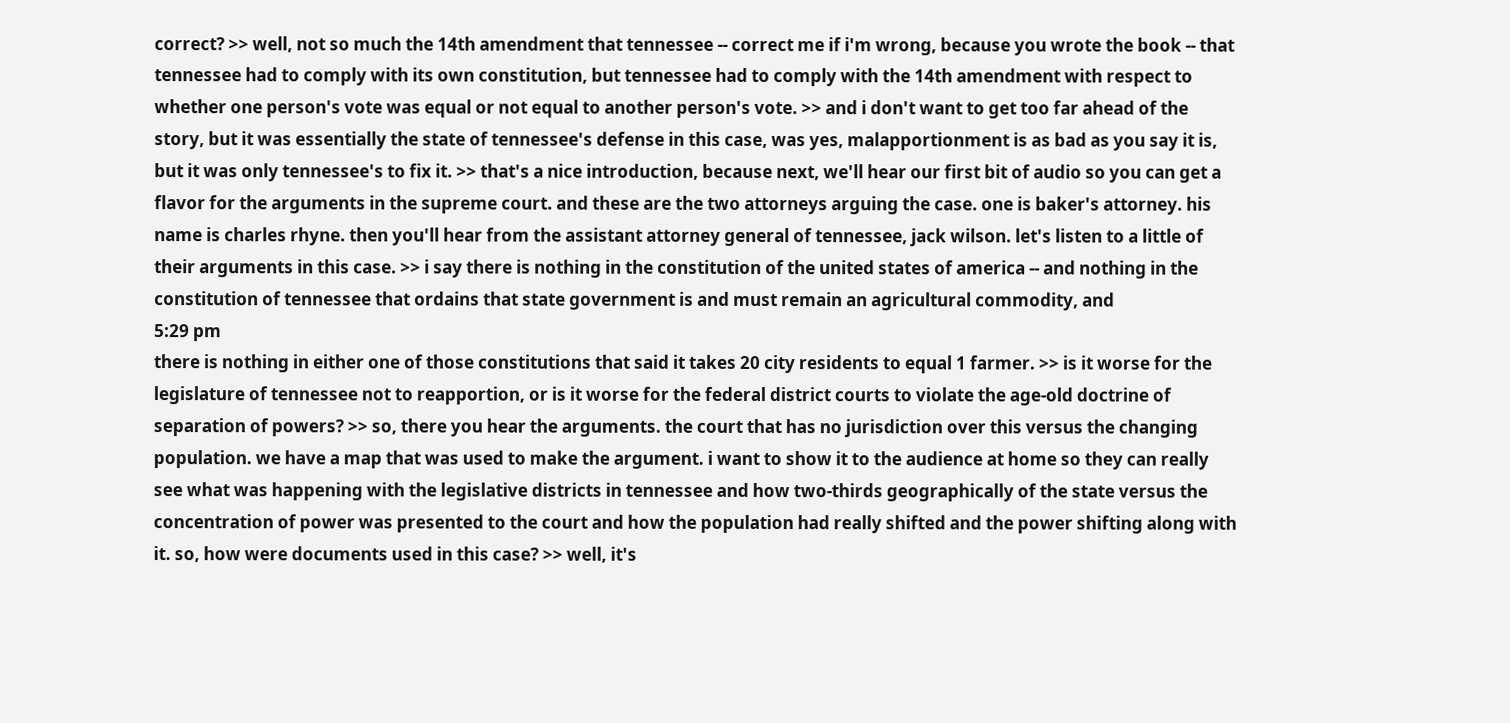correct? >> well, not so much the 14th amendment that tennessee -- correct me if i'm wrong, because you wrote the book -- that tennessee had to comply with its own constitution, but tennessee had to comply with the 14th amendment with respect to whether one person's vote was equal or not equal to another person's vote. >> and i don't want to get too far ahead of the story, but it was essentially the state of tennessee's defense in this case, was yes, malapportionment is as bad as you say it is, but it was only tennessee's to fix it. >> that's a nice introduction, because next, we'll hear our first bit of audio so you can get a flavor for the arguments in the supreme court. and these are the two attorneys arguing the case. one is baker's attorney. his name is charles rhyne. then you'll hear from the assistant attorney general of tennessee, jack wilson. let's listen to a little of their arguments in this case. >> i say there is nothing in the constitution of the united states of america -- and nothing in the constitution of tennessee that ordains that state government is and must remain an agricultural commodity, and
5:29 pm
there is nothing in either one of those constitutions that said it takes 20 city residents to equal 1 farmer. >> is it worse for the legislature of tennessee not to reapportion, or is it worse for the federal district courts to violate the age-old doctrine of separation of powers? >> so, there you hear the arguments. the court that has no jurisdiction over this versus the changing population. we have a map that was used to make the argument. i want to show it to the audience at home so they can really see what was happening with the legislative districts in tennessee and how two-thirds geographically of the state versus the concentration of power was presented to the court and how the population had really shifted and the power shifting along with it. so, how were documents used in this case? >> well, it's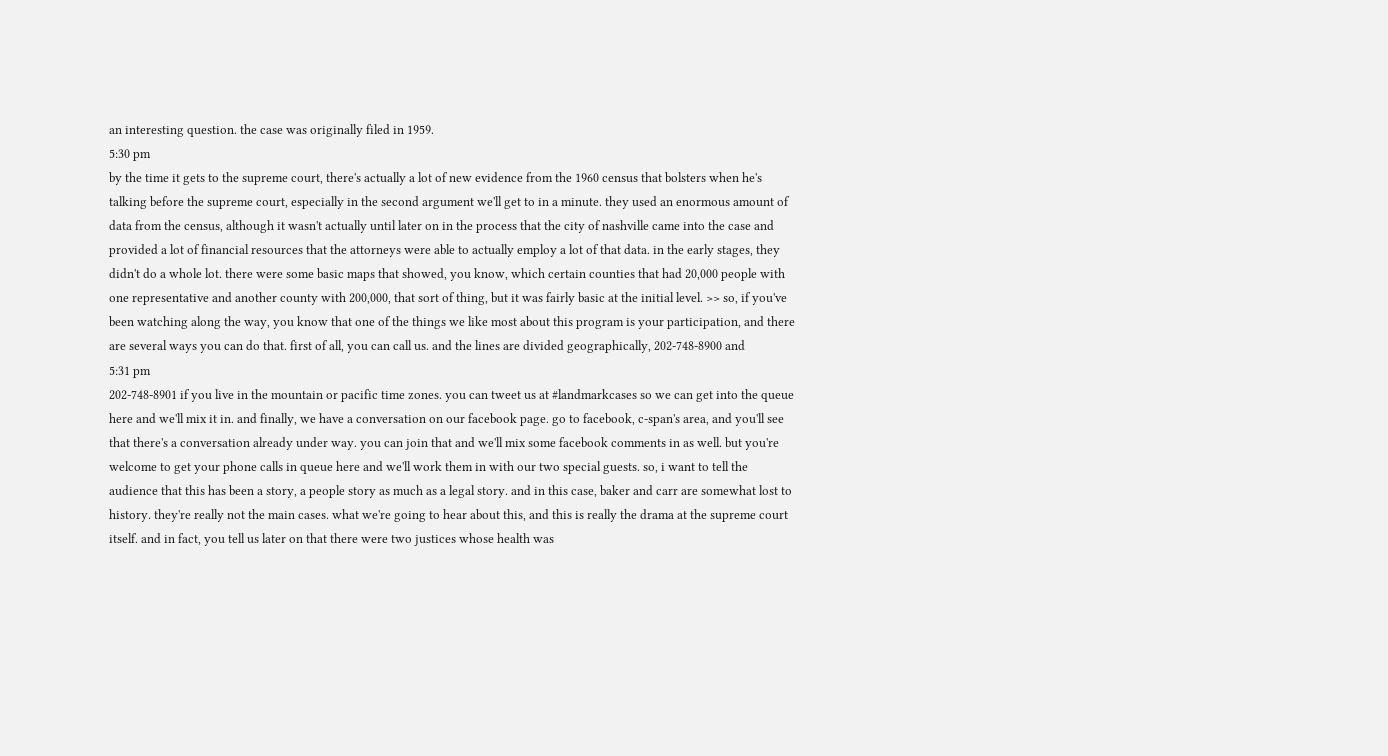an interesting question. the case was originally filed in 1959.
5:30 pm
by the time it gets to the supreme court, there's actually a lot of new evidence from the 1960 census that bolsters when he's talking before the supreme court, especially in the second argument we'll get to in a minute. they used an enormous amount of data from the census, although it wasn't actually until later on in the process that the city of nashville came into the case and provided a lot of financial resources that the attorneys were able to actually employ a lot of that data. in the early stages, they didn't do a whole lot. there were some basic maps that showed, you know, which certain counties that had 20,000 people with one representative and another county with 200,000, that sort of thing, but it was fairly basic at the initial level. >> so, if you've been watching along the way, you know that one of the things we like most about this program is your participation, and there are several ways you can do that. first of all, you can call us. and the lines are divided geographically, 202-748-8900 and
5:31 pm
202-748-8901 if you live in the mountain or pacific time zones. you can tweet us at #landmarkcases so we can get into the queue here and we'll mix it in. and finally, we have a conversation on our facebook page. go to facebook, c-span's area, and you'll see that there's a conversation already under way. you can join that and we'll mix some facebook comments in as well. but you're welcome to get your phone calls in queue here and we'll work them in with our two special guests. so, i want to tell the audience that this has been a story, a people story as much as a legal story. and in this case, baker and carr are somewhat lost to history. they're really not the main cases. what we're going to hear about this, and this is really the drama at the supreme court itself. and in fact, you tell us later on that there were two justices whose health was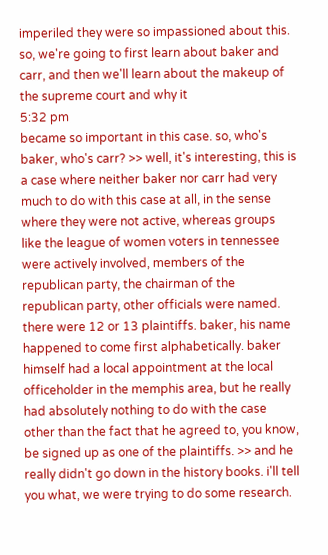imperiled they were so impassioned about this. so, we're going to first learn about baker and carr, and then we'll learn about the makeup of the supreme court and why it
5:32 pm
became so important in this case. so, who's baker, who's carr? >> well, it's interesting, this is a case where neither baker nor carr had very much to do with this case at all, in the sense where they were not active, whereas groups like the league of women voters in tennessee were actively involved, members of the republican party, the chairman of the republican party, other officials were named. there were 12 or 13 plaintiffs. baker, his name happened to come first alphabetically. baker himself had a local appointment at the local officeholder in the memphis area, but he really had absolutely nothing to do with the case other than the fact that he agreed to, you know, be signed up as one of the plaintiffs. >> and he really didn't go down in the history books. i'll tell you what, we were trying to do some research.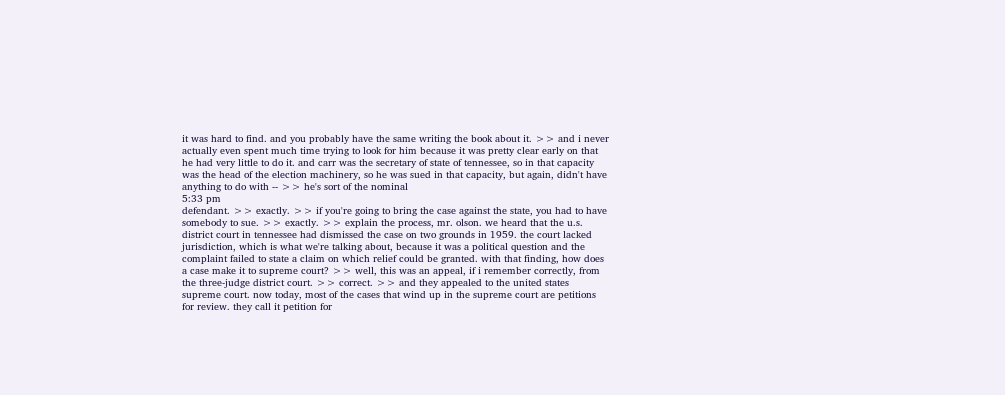it was hard to find. and you probably have the same writing the book about it. >> and i never actually even spent much time trying to look for him because it was pretty clear early on that he had very little to do it. and carr was the secretary of state of tennessee, so in that capacity was the head of the election machinery, so he was sued in that capacity, but again, didn't have anything to do with -- >> he's sort of the nominal
5:33 pm
defendant. >> exactly. >> if you're going to bring the case against the state, you had to have somebody to sue. >> exactly. >> explain the process, mr. olson. we heard that the u.s. district court in tennessee had dismissed the case on two grounds in 1959. the court lacked jurisdiction, which is what we're talking about, because it was a political question and the complaint failed to state a claim on which relief could be granted. with that finding, how does a case make it to supreme court? >> well, this was an appeal, if i remember correctly, from the three-judge district court. >> correct. >> and they appealed to the united states supreme court. now today, most of the cases that wind up in the supreme court are petitions for review. they call it petition for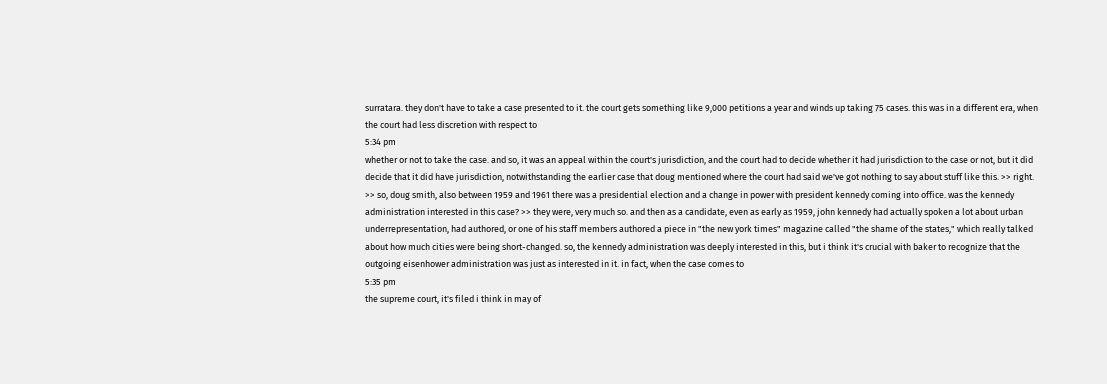surratara. they don't have to take a case presented to it. the court gets something like 9,000 petitions a year and winds up taking 75 cases. this was in a different era, when the court had less discretion with respect to
5:34 pm
whether or not to take the case. and so, it was an appeal within the court's jurisdiction, and the court had to decide whether it had jurisdiction to the case or not, but it did decide that it did have jurisdiction, notwithstanding the earlier case that doug mentioned where the court had said we've got nothing to say about stuff like this. >> right. >> so, doug smith, also between 1959 and 1961 there was a presidential election and a change in power with president kennedy coming into office. was the kennedy administration interested in this case? >> they were, very much so. and then as a candidate, even as early as 1959, john kennedy had actually spoken a lot about urban underrepresentation, had authored, or one of his staff members authored a piece in "the new york times" magazine called "the shame of the states," which really talked about how much cities were being short-changed. so, the kennedy administration was deeply interested in this, but i think it's crucial with baker to recognize that the outgoing eisenhower administration was just as interested in it. in fact, when the case comes to
5:35 pm
the supreme court, it's filed i think in may of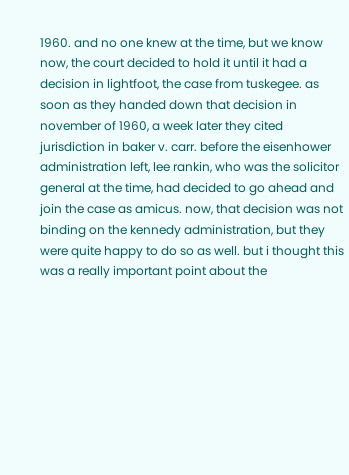1960. and no one knew at the time, but we know now, the court decided to hold it until it had a decision in lightfoot, the case from tuskegee. as soon as they handed down that decision in november of 1960, a week later they cited jurisdiction in baker v. carr. before the eisenhower administration left, lee rankin, who was the solicitor general at the time, had decided to go ahead and join the case as amicus. now, that decision was not binding on the kennedy administration, but they were quite happy to do so as well. but i thought this was a really important point about the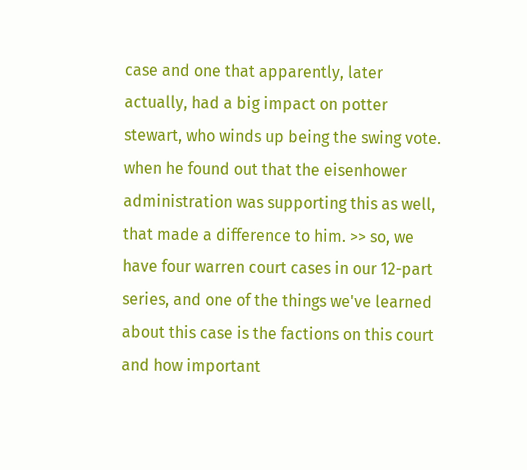case and one that apparently, later actually, had a big impact on potter stewart, who winds up being the swing vote. when he found out that the eisenhower administration was supporting this as well, that made a difference to him. >> so, we have four warren court cases in our 12-part series, and one of the things we've learned about this case is the factions on this court and how important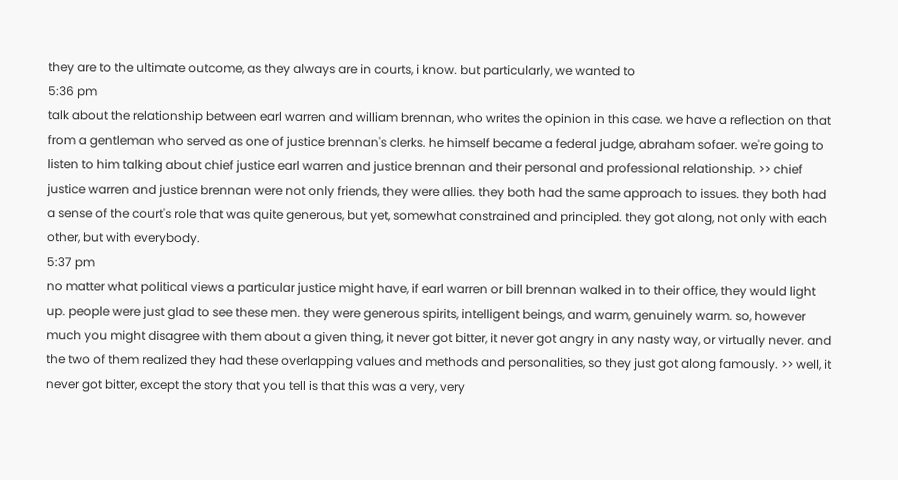they are to the ultimate outcome, as they always are in courts, i know. but particularly, we wanted to
5:36 pm
talk about the relationship between earl warren and william brennan, who writes the opinion in this case. we have a reflection on that from a gentleman who served as one of justice brennan's clerks. he himself became a federal judge, abraham sofaer. we're going to listen to him talking about chief justice earl warren and justice brennan and their personal and professional relationship. >> chief justice warren and justice brennan were not only friends, they were allies. they both had the same approach to issues. they both had a sense of the court's role that was quite generous, but yet, somewhat constrained and principled. they got along, not only with each other, but with everybody.
5:37 pm
no matter what political views a particular justice might have, if earl warren or bill brennan walked in to their office, they would light up. people were just glad to see these men. they were generous spirits, intelligent beings, and warm, genuinely warm. so, however much you might disagree with them about a given thing, it never got bitter, it never got angry in any nasty way, or virtually never. and the two of them realized they had these overlapping values and methods and personalities, so they just got along famously. >> well, it never got bitter, except the story that you tell is that this was a very, very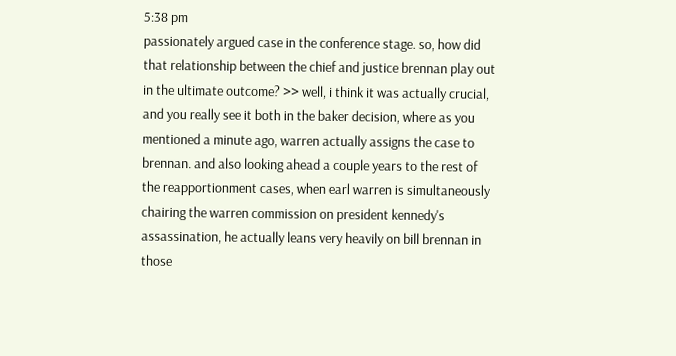5:38 pm
passionately argued case in the conference stage. so, how did that relationship between the chief and justice brennan play out in the ultimate outcome? >> well, i think it was actually crucial, and you really see it both in the baker decision, where as you mentioned a minute ago, warren actually assigns the case to brennan. and also looking ahead a couple years to the rest of the reapportionment cases, when earl warren is simultaneously chairing the warren commission on president kennedy's assassination, he actually leans very heavily on bill brennan in those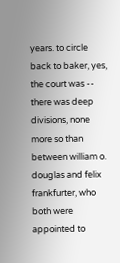years. to circle back to baker, yes, the court was -- there was deep divisions, none more so than between william o. douglas and felix frankfurter, who both were appointed to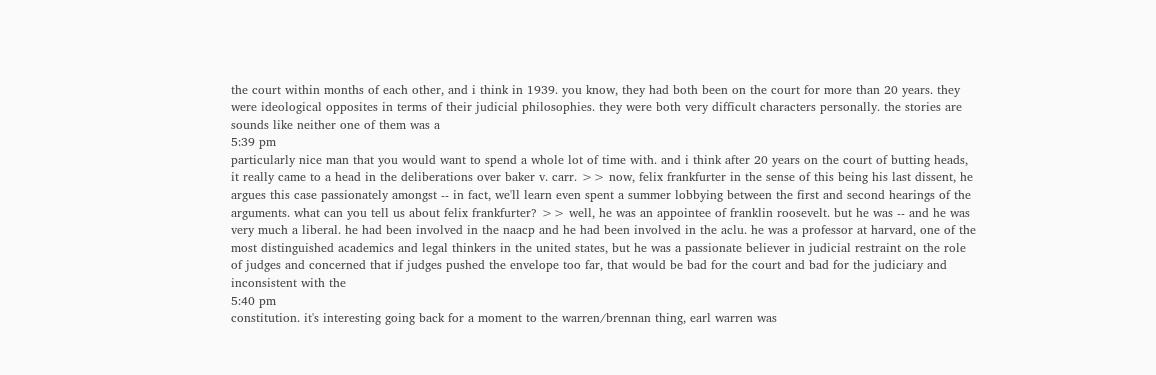the court within months of each other, and i think in 1939. you know, they had both been on the court for more than 20 years. they were ideological opposites in terms of their judicial philosophies. they were both very difficult characters personally. the stories are sounds like neither one of them was a
5:39 pm
particularly nice man that you would want to spend a whole lot of time with. and i think after 20 years on the court of butting heads, it really came to a head in the deliberations over baker v. carr. >> now, felix frankfurter in the sense of this being his last dissent, he argues this case passionately amongst -- in fact, we'll learn even spent a summer lobbying between the first and second hearings of the arguments. what can you tell us about felix frankfurter? >> well, he was an appointee of franklin roosevelt. but he was -- and he was very much a liberal. he had been involved in the naacp and he had been involved in the aclu. he was a professor at harvard, one of the most distinguished academics and legal thinkers in the united states, but he was a passionate believer in judicial restraint on the role of judges and concerned that if judges pushed the envelope too far, that would be bad for the court and bad for the judiciary and inconsistent with the
5:40 pm
constitution. it's interesting going back for a moment to the warren/brennan thing, earl warren was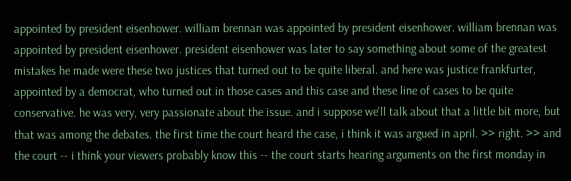appointed by president eisenhower. william brennan was appointed by president eisenhower. william brennan was appointed by president eisenhower. president eisenhower was later to say something about some of the greatest mistakes he made were these two justices that turned out to be quite liberal. and here was justice frankfurter, appointed by a democrat, who turned out in those cases and this case and these line of cases to be quite conservative. he was very, very passionate about the issue. and i suppose we'll talk about that a little bit more, but that was among the debates. the first time the court heard the case, i think it was argued in april. >> right. >> and the court -- i think your viewers probably know this -- the court starts hearing arguments on the first monday in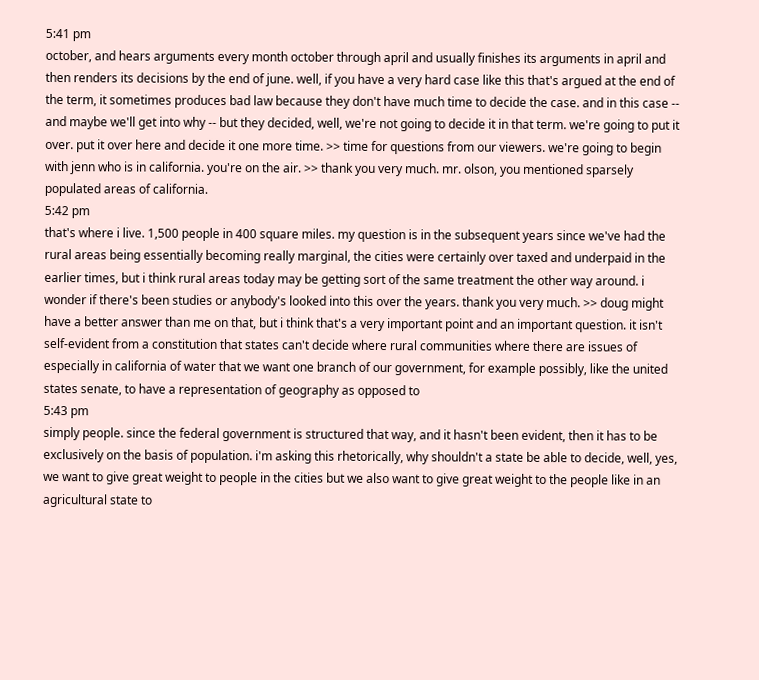5:41 pm
october, and hears arguments every month october through april and usually finishes its arguments in april and then renders its decisions by the end of june. well, if you have a very hard case like this that's argued at the end of the term, it sometimes produces bad law because they don't have much time to decide the case. and in this case -- and maybe we'll get into why -- but they decided, well, we're not going to decide it in that term. we're going to put it over. put it over here and decide it one more time. >> time for questions from our viewers. we're going to begin with jenn who is in california. you're on the air. >> thank you very much. mr. olson, you mentioned sparsely populated areas of california.
5:42 pm
that's where i live. 1,500 people in 400 square miles. my question is in the subsequent years since we've had the rural areas being essentially becoming really marginal, the cities were certainly over taxed and underpaid in the earlier times, but i think rural areas today may be getting sort of the same treatment the other way around. i wonder if there's been studies or anybody's looked into this over the years. thank you very much. >> doug might have a better answer than me on that, but i think that's a very important point and an important question. it isn't self-evident from a constitution that states can't decide where rural communities where there are issues of especially in california of water that we want one branch of our government, for example possibly, like the united states senate, to have a representation of geography as opposed to
5:43 pm
simply people. since the federal government is structured that way, and it hasn't been evident, then it has to be exclusively on the basis of population. i'm asking this rhetorically, why shouldn't a state be able to decide, well, yes, we want to give great weight to people in the cities but we also want to give great weight to the people like in an agricultural state to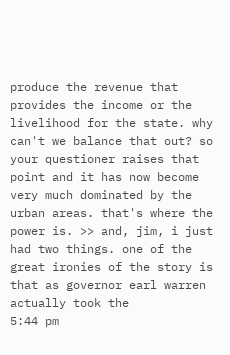produce the revenue that provides the income or the livelihood for the state. why can't we balance that out? so your questioner raises that point and it has now become very much dominated by the urban areas. that's where the power is. >> and, jim, i just had two things. one of the great ironies of the story is that as governor earl warren actually took the
5:44 pm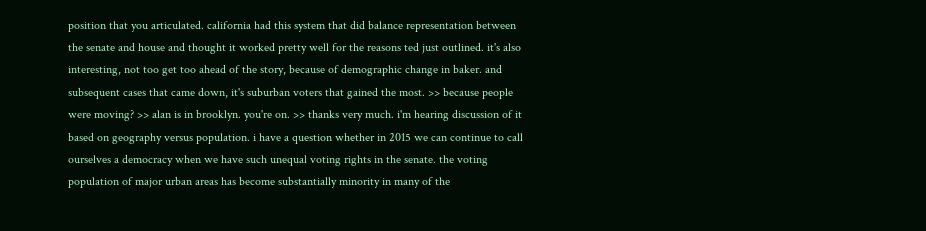position that you articulated. california had this system that did balance representation between the senate and house and thought it worked pretty well for the reasons ted just outlined. it's also interesting, not too get too ahead of the story, because of demographic change in baker. and subsequent cases that came down, it's suburban voters that gained the most. >> because people were moving? >> alan is in brooklyn. you're on. >> thanks very much. i'm hearing discussion of it based on geography versus population. i have a question whether in 2015 we can continue to call ourselves a democracy when we have such unequal voting rights in the senate. the voting population of major urban areas has become substantially minority in many of the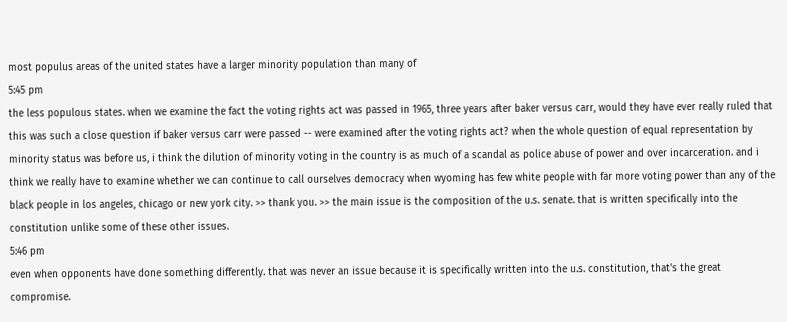most populus areas of the united states have a larger minority population than many of
5:45 pm
the less populous states. when we examine the fact the voting rights act was passed in 1965, three years after baker versus carr, would they have ever really ruled that this was such a close question if baker versus carr were passed -- were examined after the voting rights act? when the whole question of equal representation by minority status was before us, i think the dilution of minority voting in the country is as much of a scandal as police abuse of power and over incarceration. and i think we really have to examine whether we can continue to call ourselves democracy when wyoming has few white people with far more voting power than any of the black people in los angeles, chicago or new york city. >> thank you. >> the main issue is the composition of the u.s. senate. that is written specifically into the constitution unlike some of these other issues.
5:46 pm
even when opponents have done something differently. that was never an issue because it is specifically written into the u.s. constitution, that's the great compromise.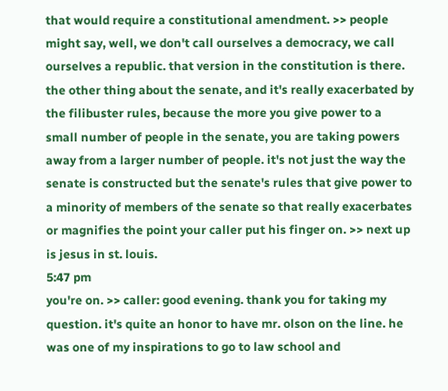that would require a constitutional amendment. >> people might say, well, we don't call ourselves a democracy, we call ourselves a republic. that version in the constitution is there. the other thing about the senate, and it's really exacerbated by the filibuster rules, because the more you give power to a small number of people in the senate, you are taking powers away from a larger number of people. it's not just the way the senate is constructed but the senate's rules that give power to a minority of members of the senate so that really exacerbates or magnifies the point your caller put his finger on. >> next up is jesus in st. louis.
5:47 pm
you're on. >> caller: good evening. thank you for taking my question. it's quite an honor to have mr. olson on the line. he was one of my inspirations to go to law school and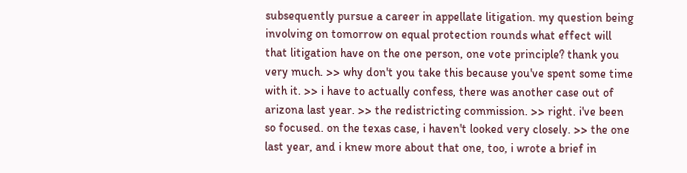subsequently pursue a career in appellate litigation. my question being involving on tomorrow on equal protection rounds what effect will that litigation have on the one person, one vote principle? thank you very much. >> why don't you take this because you've spent some time with it. >> i have to actually confess, there was another case out of arizona last year. >> the redistricting commission. >> right. i've been so focused. on the texas case, i haven't looked very closely. >> the one last year, and i knew more about that one, too, i wrote a brief in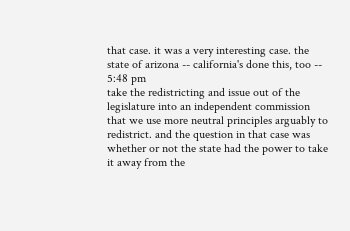that case. it was a very interesting case. the state of arizona -- california's done this, too --
5:48 pm
take the redistricting and issue out of the legislature into an independent commission that we use more neutral principles arguably to redistrict. and the question in that case was whether or not the state had the power to take it away from the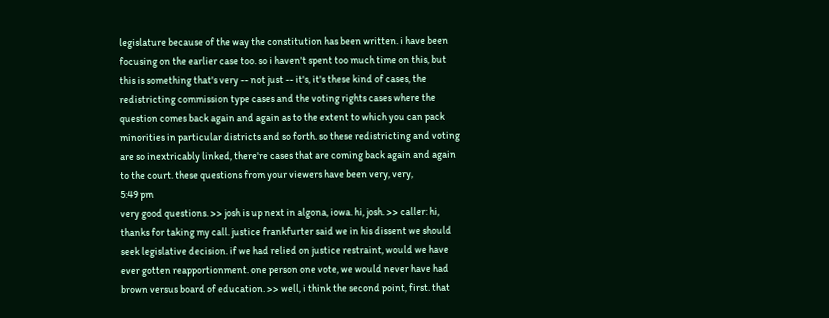legislature because of the way the constitution has been written. i have been focusing on the earlier case too. so i haven't spent too much time on this, but this is something that's very -- not just -- it's, it's these kind of cases, the redistricting commission type cases and the voting rights cases where the question comes back again and again as to the extent to which you can pack minorities in particular districts and so forth. so these redistricting and voting are so inextricably linked, there're cases that are coming back again and again to the court. these questions from your viewers have been very, very,
5:49 pm
very good questions. >> josh is up next in algona, iowa. hi, josh. >> caller: hi, thanks for taking my call. justice frankfurter said we in his dissent we should seek legislative decision. if we had relied on justice restraint, would we have ever gotten reapportionment. one person one vote, we would never have had brown versus board of education. >> well, i think the second point, first. that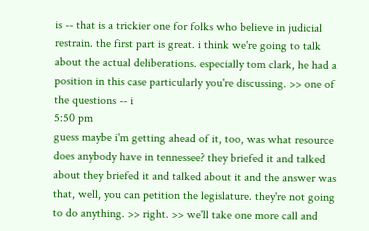is -- that is a trickier one for folks who believe in judicial restrain. the first part is great. i think we're going to talk about the actual deliberations. especially tom clark, he had a position in this case particularly you're discussing. >> one of the questions -- i
5:50 pm
guess maybe i'm getting ahead of it, too, was what resource does anybody have in tennessee? they briefed it and talked about they briefed it and talked about it and the answer was that, well, you can petition the legislature. they're not going to do anything. >> right. >> we'll take one more call and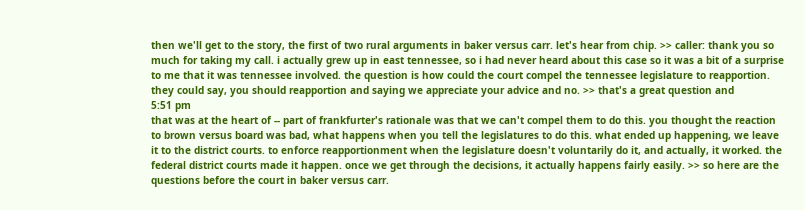then we'll get to the story, the first of two rural arguments in baker versus carr. let's hear from chip. >> caller: thank you so much for taking my call. i actually grew up in east tennessee, so i had never heard about this case so it was a bit of a surprise to me that it was tennessee involved. the question is how could the court compel the tennessee legislature to reapportion. they could say, you should reapportion and saying we appreciate your advice and no. >> that's a great question and
5:51 pm
that was at the heart of -- part of frankfurter's rationale was that we can't compel them to do this. you thought the reaction to brown versus board was bad, what happens when you tell the legislatures to do this. what ended up happening, we leave it to the district courts. to enforce reapportionment when the legislature doesn't voluntarily do it, and actually, it worked. the federal district courts made it happen. once we get through the decisions, it actually happens fairly easily. >> so here are the questions before the court in baker versus carr.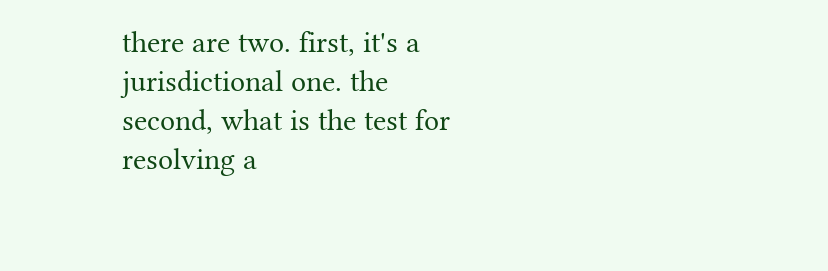there are two. first, it's a jurisdictional one. the second, what is the test for resolving a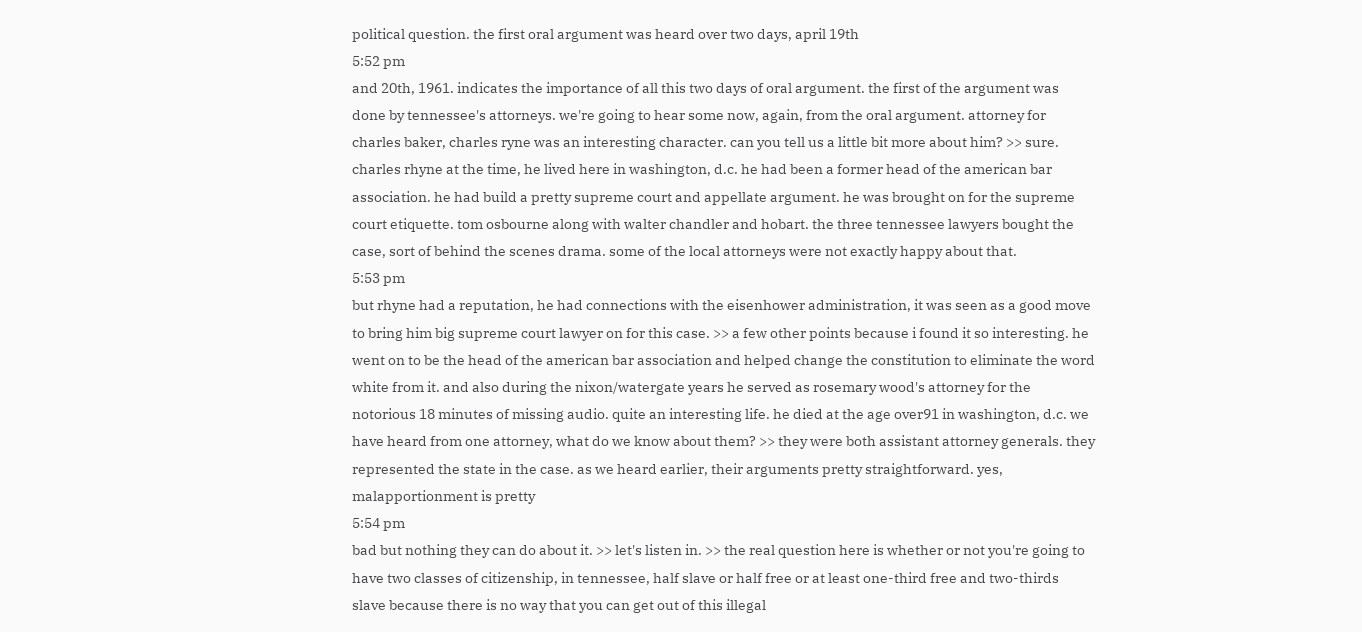political question. the first oral argument was heard over two days, april 19th
5:52 pm
and 20th, 1961. indicates the importance of all this two days of oral argument. the first of the argument was done by tennessee's attorneys. we're going to hear some now, again, from the oral argument. attorney for charles baker, charles ryne was an interesting character. can you tell us a little bit more about him? >> sure. charles rhyne at the time, he lived here in washington, d.c. he had been a former head of the american bar association. he had build a pretty supreme court and appellate argument. he was brought on for the supreme court etiquette. tom osbourne along with walter chandler and hobart. the three tennessee lawyers bought the case, sort of behind the scenes drama. some of the local attorneys were not exactly happy about that.
5:53 pm
but rhyne had a reputation, he had connections with the eisenhower administration, it was seen as a good move to bring him big supreme court lawyer on for this case. >> a few other points because i found it so interesting. he went on to be the head of the american bar association and helped change the constitution to eliminate the word white from it. and also during the nixon/watergate years he served as rosemary wood's attorney for the notorious 18 minutes of missing audio. quite an interesting life. he died at the age over91 in washington, d.c. we have heard from one attorney, what do we know about them? >> they were both assistant attorney generals. they represented the state in the case. as we heard earlier, their arguments pretty straightforward. yes, malapportionment is pretty
5:54 pm
bad but nothing they can do about it. >> let's listen in. >> the real question here is whether or not you're going to have two classes of citizenship, in tennessee, half slave or half free or at least one-third free and two-thirds slave because there is no way that you can get out of this illegal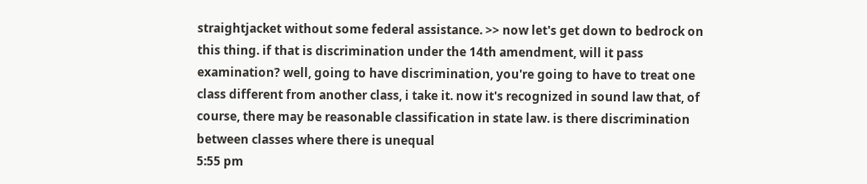straightjacket without some federal assistance. >> now let's get down to bedrock on this thing. if that is discrimination under the 14th amendment, will it pass examination? well, going to have discrimination, you're going to have to treat one class different from another class, i take it. now it's recognized in sound law that, of course, there may be reasonable classification in state law. is there discrimination between classes where there is unequal
5:55 pm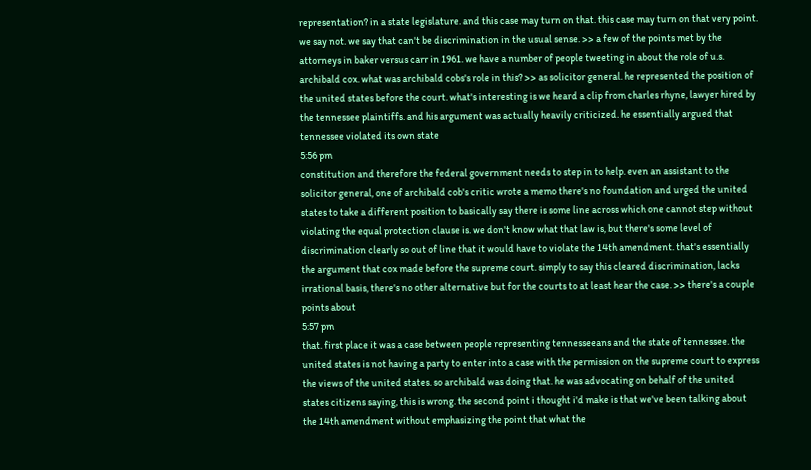representation? in a state legislature. and this case may turn on that. this case may turn on that very point. we say not. we say that can't be discrimination in the usual sense. >> a few of the points met by the attorneys in baker versus carr in 1961. we have a number of people tweeting in about the role of u.s. archibald cox. what was archibald cobs's role in this? >> as solicitor general. he represented the position of the united states before the court. what's interesting is we heard a clip from charles rhyne, lawyer hired by the tennessee plaintiffs. and his argument was actually heavily criticized. he essentially argued that tennessee violated its own state
5:56 pm
constitution and therefore the federal government needs to step in to help. even an assistant to the solicitor general, one of archibald cob's critic wrote a memo there's no foundation and urged the united states to take a different position to basically say there is some line across which one cannot step without violating the equal protection clause is. we don't know what that law is, but there's some level of discrimination clearly so out of line that it would have to violate the 14th amendment. that's essentially the argument that cox made before the supreme court. simply to say this cleared discrimination, lacks irrational basis, there's no other alternative but for the courts to at least hear the case. >> there's a couple points about
5:57 pm
that. first place it was a case between people representing tennesseeans and the state of tennessee. the united states is not having a party to enter into a case with the permission on the supreme court to express the views of the united states. so archibald was doing that. he was advocating on behalf of the united states citizens saying, this is wrong. the second point i thought i'd make is that we've been talking about the 14th amendment without emphasizing the point that what the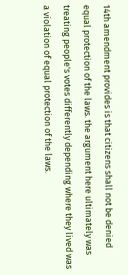14th amendment provides is that citizens shall not be denied equal protection of the laws. the argument here ultimately was treating people's votes differently depending where they lived was a violation of equal protection of the laws.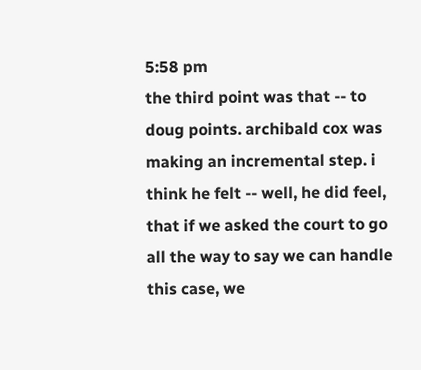5:58 pm
the third point was that -- to doug points. archibald cox was making an incremental step. i think he felt -- well, he did feel, that if we asked the court to go all the way to say we can handle this case, we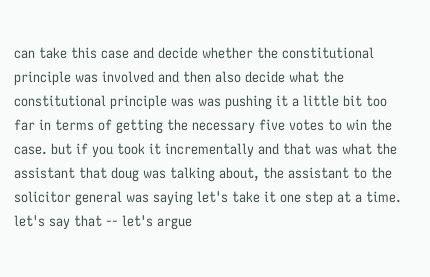can take this case and decide whether the constitutional principle was involved and then also decide what the constitutional principle was was pushing it a little bit too far in terms of getting the necessary five votes to win the case. but if you took it incrementally and that was what the assistant that doug was talking about, the assistant to the solicitor general was saying let's take it one step at a time. let's say that -- let's argue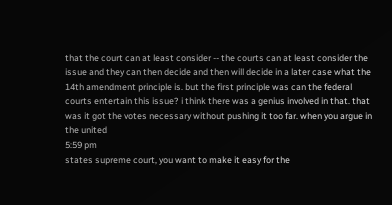that the court can at least consider -- the courts can at least consider the issue and they can then decide and then will decide in a later case what the 14th amendment principle is. but the first principle was can the federal courts entertain this issue? i think there was a genius involved in that. that was it got the votes necessary without pushing it too far. when you argue in the united
5:59 pm
states supreme court, you want to make it easy for the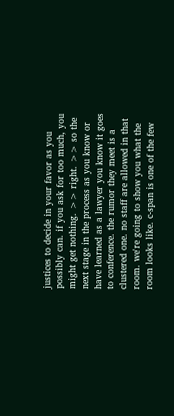justices to decide in your favor as you possibly can. if you ask for too much, you might get nothing. >> right. >> so the next stage in the process as you know or have learned as a lawyer you know it goes to conference. the rumor they meet is a clustered one. no staff are allowed in that room. we're going to show you what the room looks like. c-span is one of the few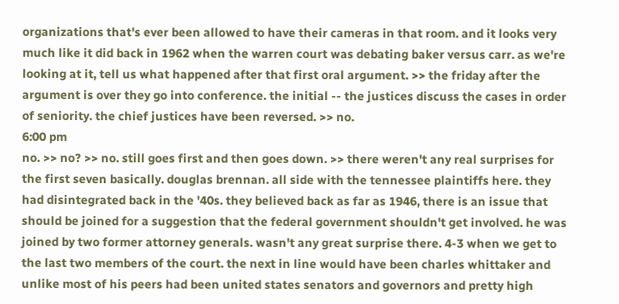organizations that's ever been allowed to have their cameras in that room. and it looks very much like it did back in 1962 when the warren court was debating baker versus carr. as we're looking at it, tell us what happened after that first oral argument. >> the friday after the argument is over they go into conference. the initial -- the justices discuss the cases in order of seniority. the chief justices have been reversed. >> no.
6:00 pm
no. >> no? >> no. still goes first and then goes down. >> there weren't any real surprises for the first seven basically. douglas brennan. all side with the tennessee plaintiffs here. they had disintegrated back in the '40s. they believed back as far as 1946, there is an issue that should be joined for a suggestion that the federal government shouldn't get involved. he was joined by two former attorney generals. wasn't any great surprise there. 4-3 when we get to the last two members of the court. the next in line would have been charles whittaker and unlike most of his peers had been united states senators and governors and pretty high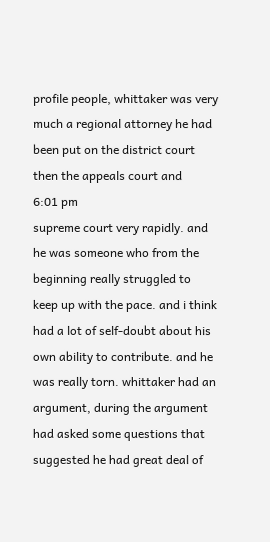profile people, whittaker was very much a regional attorney he had been put on the district court then the appeals court and
6:01 pm
supreme court very rapidly. and he was someone who from the beginning really struggled to keep up with the pace. and i think had a lot of self-doubt about his own ability to contribute. and he was really torn. whittaker had an argument, during the argument had asked some questions that suggested he had great deal of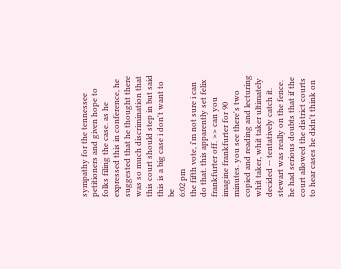sympathy for the tennessee petitioners and given hope to folks filing the case. as he expressed this in conference, he suggested that he thought there was so much discrimination that this court should step in but said this is a big case i don't want to be
6:02 pm
the fifth vote, i'm not sure i can do that. this apparently set felix frankfurter off. >> can you imagine frankfurter for 90 minutes. you see there's two copied and reading and lecturing whit taker, whit taker ultimately decided -- tentatively catch it. stewart was really on the fence. he had serious doubts that if the court allowed the district courts to hear cases he didn't think on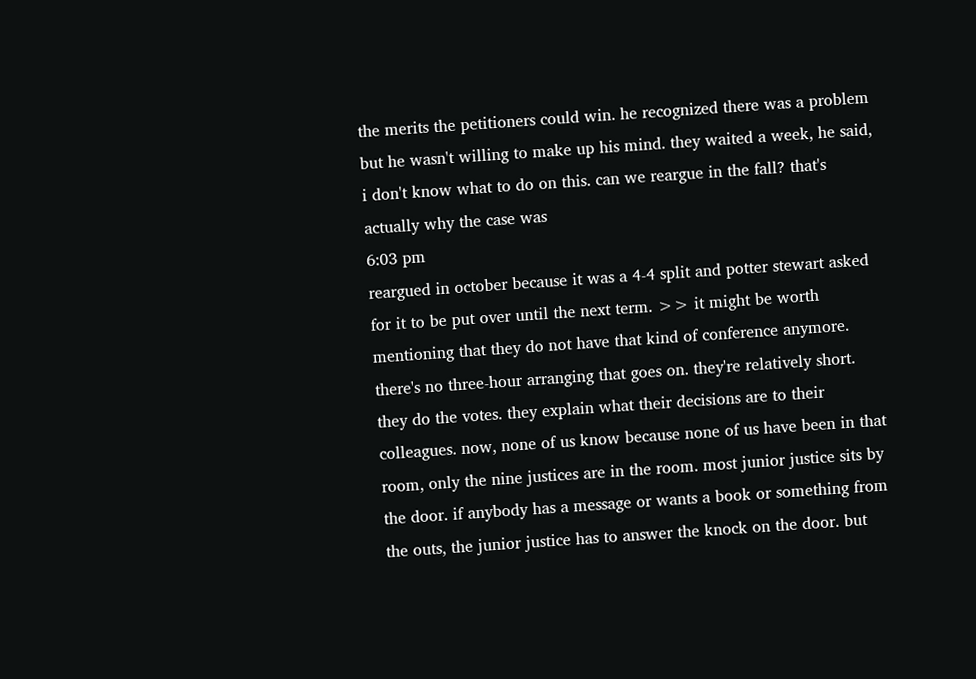the merits the petitioners could win. he recognized there was a problem but he wasn't willing to make up his mind. they waited a week, he said, i don't know what to do on this. can we reargue in the fall? that's actually why the case was
6:03 pm
reargued in october because it was a 4-4 split and potter stewart asked for it to be put over until the next term. >> it might be worth mentioning that they do not have that kind of conference anymore. there's no three-hour arranging that goes on. they're relatively short. they do the votes. they explain what their decisions are to their colleagues. now, none of us know because none of us have been in that room, only the nine justices are in the room. most junior justice sits by the door. if anybody has a message or wants a book or something from the outs, the junior justice has to answer the knock on the door. but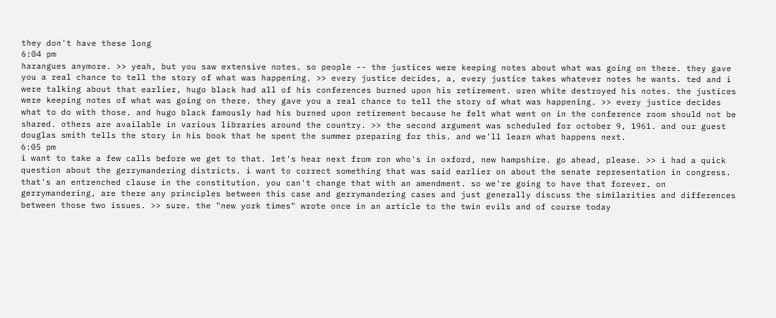they don't have these long
6:04 pm
harangues anymore. >> yeah, but you saw extensive notes. so people -- the justices were keeping notes about what was going on there. they gave you a real chance to tell the story of what was happening. >> every justice decides, a, every justice takes whatever notes he wants. ted and i were talking about that earlier, hugo black had all of his conferences burned upon his retirement. oren white destroyed his notes. the justices were keeping notes of what was going on there. they gave you a real chance to tell the story of what was happening. >> every justice decides what to do with those. and hugo black famously had his burned upon retirement because he felt what went on in the conference room should not be shared. others are available in various libraries around the country. >> the second argument was scheduled for october 9, 1961. and our guest douglas smith tells the story in his book that he spent the summer preparing for this. and we'll learn what happens next.
6:05 pm
i want to take a few calls before we get to that. let's hear next from ron who's in oxford, new hampshire. go ahead, please. >> i had a quick question about the gerrymandering districts. i want to correct something that was said earlier on about the senate representation in congress. that's an entrenched clause in the constitution. you can't change that with an amendment. so we're going to have that forever. on gerrymandering, are there any principles between this case and gerrymandering cases and just generally discuss the similarities and differences between those two issues. >> sure. the "new york times" wrote once in an article to the twin evils and of course today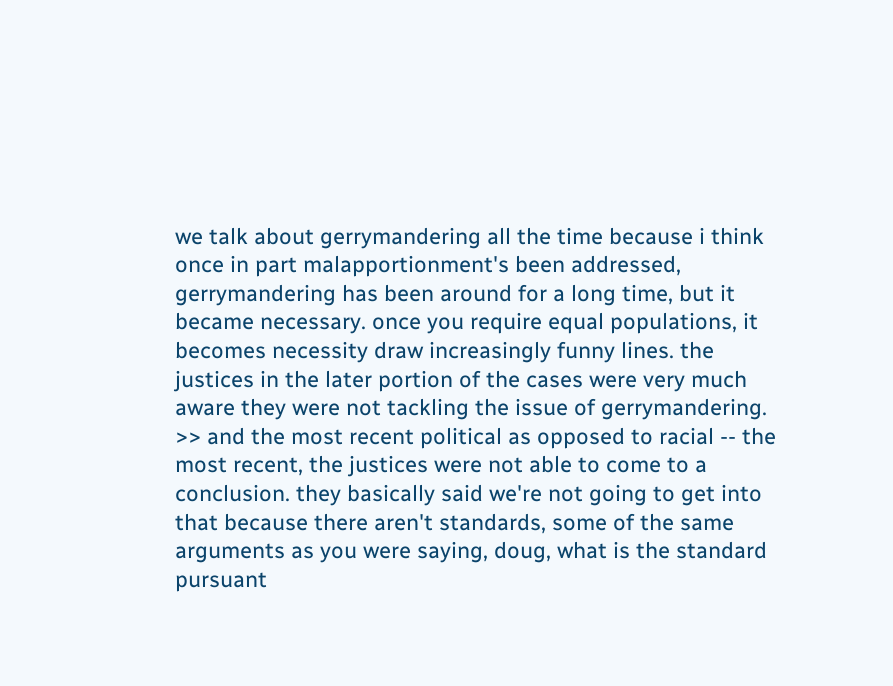we talk about gerrymandering all the time because i think once in part malapportionment's been addressed, gerrymandering has been around for a long time, but it became necessary. once you require equal populations, it becomes necessity draw increasingly funny lines. the justices in the later portion of the cases were very much aware they were not tackling the issue of gerrymandering. >> and the most recent political as opposed to racial -- the most recent, the justices were not able to come to a conclusion. they basically said we're not going to get into that because there aren't standards, some of the same arguments as you were saying, doug, what is the standard pursuant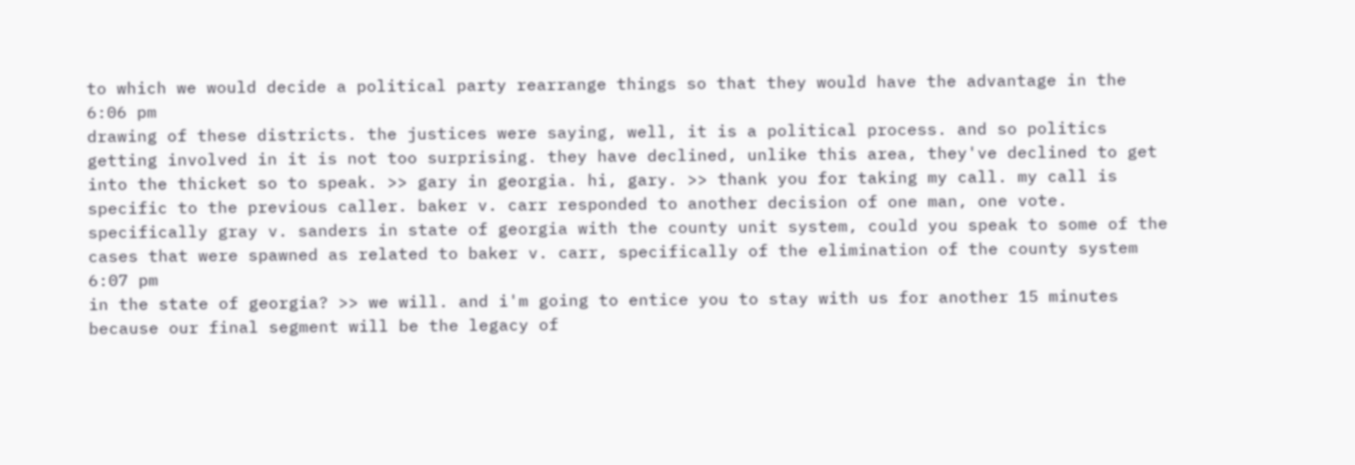to which we would decide a political party rearrange things so that they would have the advantage in the
6:06 pm
drawing of these districts. the justices were saying, well, it is a political process. and so politics getting involved in it is not too surprising. they have declined, unlike this area, they've declined to get into the thicket so to speak. >> gary in georgia. hi, gary. >> thank you for taking my call. my call is specific to the previous caller. baker v. carr responded to another decision of one man, one vote. specifically gray v. sanders in state of georgia with the county unit system, could you speak to some of the cases that were spawned as related to baker v. carr, specifically of the elimination of the county system
6:07 pm
in the state of georgia? >> we will. and i'm going to entice you to stay with us for another 15 minutes because our final segment will be the legacy of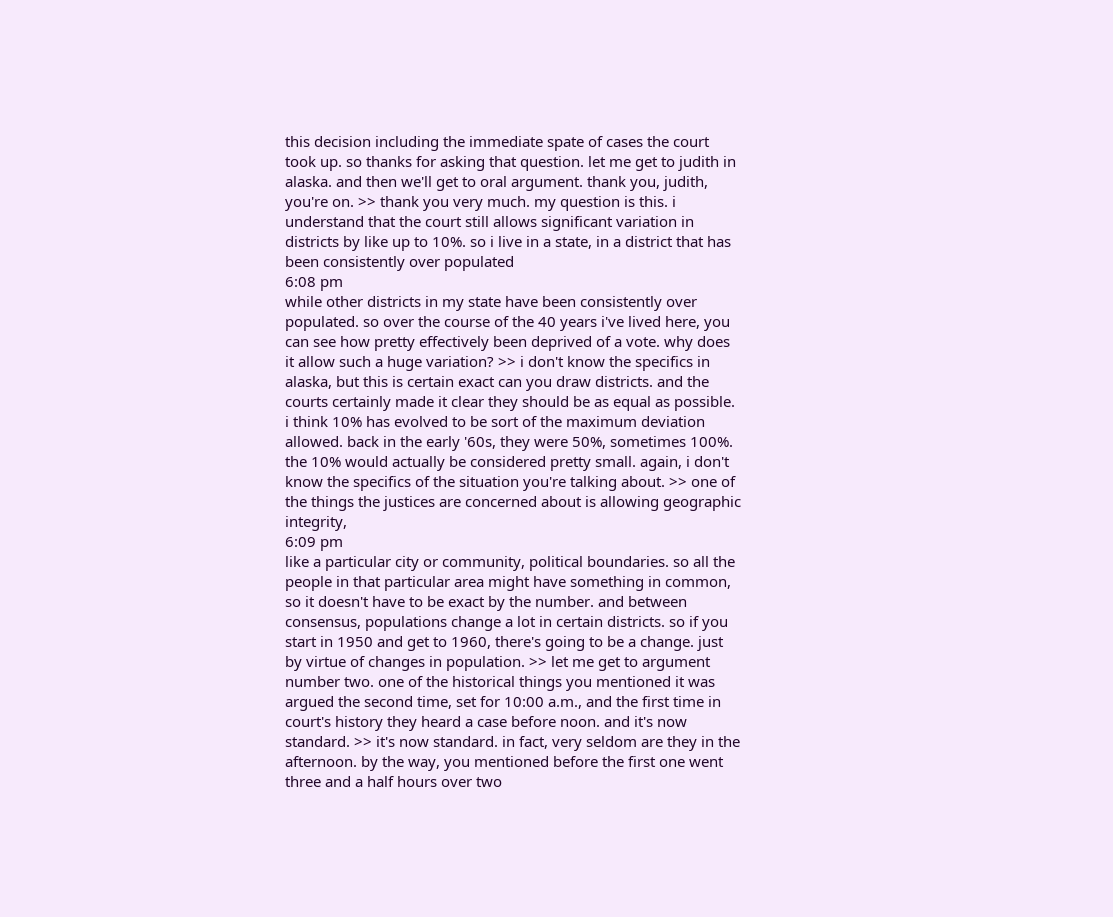this decision including the immediate spate of cases the court took up. so thanks for asking that question. let me get to judith in alaska. and then we'll get to oral argument. thank you, judith, you're on. >> thank you very much. my question is this. i understand that the court still allows significant variation in districts by like up to 10%. so i live in a state, in a district that has been consistently over populated
6:08 pm
while other districts in my state have been consistently over populated. so over the course of the 40 years i've lived here, you can see how pretty effectively been deprived of a vote. why does it allow such a huge variation? >> i don't know the specifics in alaska, but this is certain exact can you draw districts. and the courts certainly made it clear they should be as equal as possible. i think 10% has evolved to be sort of the maximum deviation allowed. back in the early '60s, they were 50%, sometimes 100%. the 10% would actually be considered pretty small. again, i don't know the specifics of the situation you're talking about. >> one of the things the justices are concerned about is allowing geographic integrity,
6:09 pm
like a particular city or community, political boundaries. so all the people in that particular area might have something in common, so it doesn't have to be exact by the number. and between consensus, populations change a lot in certain districts. so if you start in 1950 and get to 1960, there's going to be a change. just by virtue of changes in population. >> let me get to argument number two. one of the historical things you mentioned it was argued the second time, set for 10:00 a.m., and the first time in court's history they heard a case before noon. and it's now standard. >> it's now standard. in fact, very seldom are they in the afternoon. by the way, you mentioned before the first one went three and a half hours over two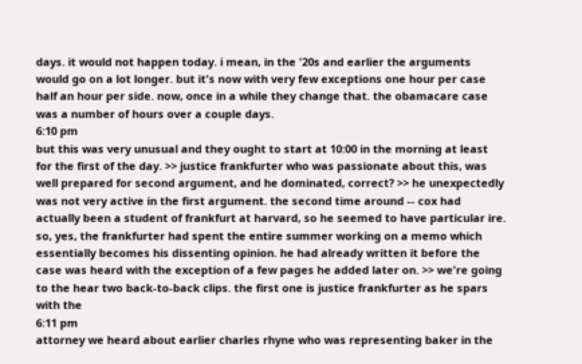days. it would not happen today. i mean, in the '20s and earlier the arguments would go on a lot longer. but it's now with very few exceptions one hour per case half an hour per side. now, once in a while they change that. the obamacare case was a number of hours over a couple days.
6:10 pm
but this was very unusual and they ought to start at 10:00 in the morning at least for the first of the day. >> justice frankfurter who was passionate about this, was well prepared for second argument, and he dominated, correct? >> he unexpectedly was not very active in the first argument. the second time around -- cox had actually been a student of frankfurt at harvard, so he seemed to have particular ire. so, yes, the frankfurter had spent the entire summer working on a memo which essentially becomes his dissenting opinion. he had already written it before the case was heard with the exception of a few pages he added later on. >> we're going to the hear two back-to-back clips. the first one is justice frankfurter as he spars with the
6:11 pm
attorney we heard about earlier charles rhyne who was representing baker in the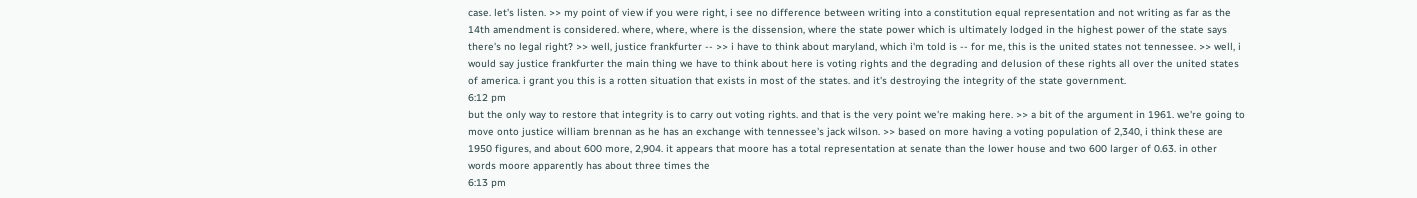case. let's listen. >> my point of view if you were right, i see no difference between writing into a constitution equal representation and not writing as far as the 14th amendment is considered. where, where, where is the dissension, where the state power which is ultimately lodged in the highest power of the state says there's no legal right? >> well, justice frankfurter -- >> i have to think about maryland, which i'm told is -- for me, this is the united states not tennessee. >> well, i would say justice frankfurter the main thing we have to think about here is voting rights and the degrading and delusion of these rights all over the united states of america. i grant you this is a rotten situation that exists in most of the states. and it's destroying the integrity of the state government.
6:12 pm
but the only way to restore that integrity is to carry out voting rights. and that is the very point we're making here. >> a bit of the argument in 1961. we're going to move onto justice william brennan as he has an exchange with tennessee's jack wilson. >> based on more having a voting population of 2,340, i think these are 1950 figures, and about 600 more, 2,904. it appears that moore has a total representation at senate than the lower house and two 600 larger of 0.63. in other words moore apparently has about three times the
6:13 pm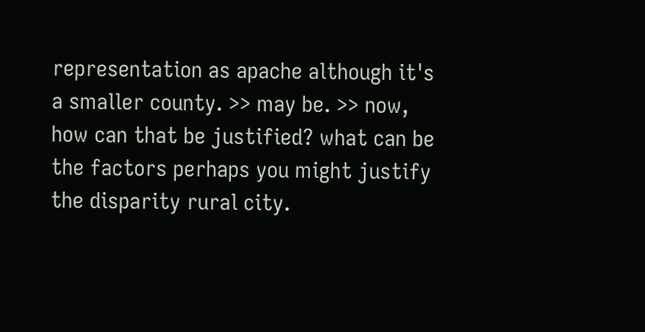representation as apache although it's a smaller county. >> may be. >> now, how can that be justified? what can be the factors perhaps you might justify the disparity rural city.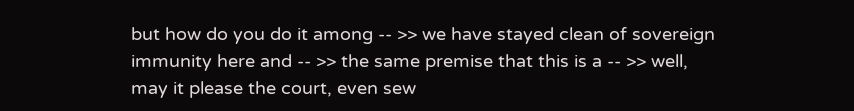but how do you do it among -- >> we have stayed clean of sovereign immunity here and -- >> the same premise that this is a -- >> well, may it please the court, even sew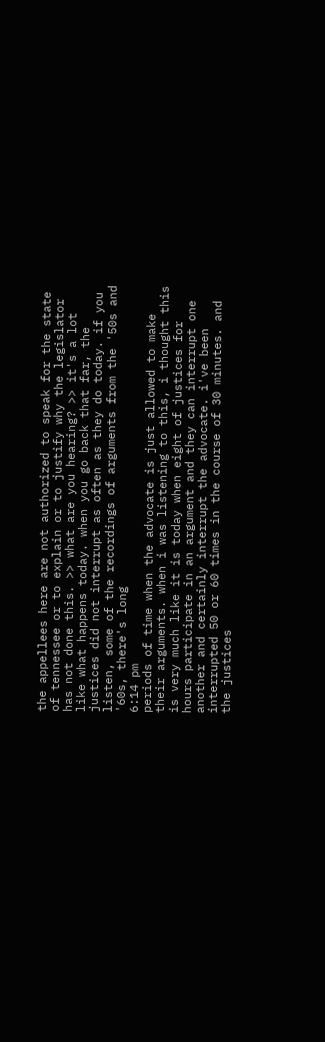the appellees here are not authorized to speak for the state of tennessee or to explain or to justify why the legislator has not done this. >> what are you hearing? >> it's a lot like what happens today. when you go back that far, the justices did not interrupt as often as they do today. if you listen, some of the recordings of arguments from the '50s and '60s, there's long
6:14 pm
periods of time when the advocate is just allowed to make their arguments. when i was listening to this, i thought this is very much like it is today when eight of justices for hours participate in an argument and they can interrupt one another and certainly interrupt the advocate. i've been interrupted 50 or 60 times in the course of 30 minutes. and the justices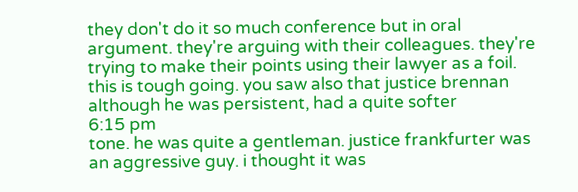they don't do it so much conference but in oral argument. they're arguing with their colleagues. they're trying to make their points using their lawyer as a foil. this is tough going. you saw also that justice brennan although he was persistent, had a quite softer
6:15 pm
tone. he was quite a gentleman. justice frankfurter was an aggressive guy. i thought it was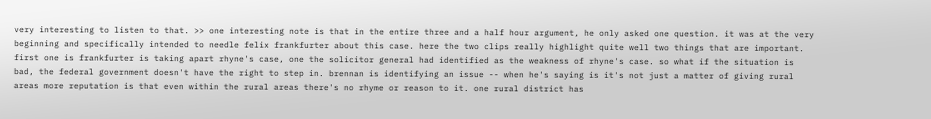very interesting to listen to that. >> one interesting note is that in the entire three and a half hour argument, he only asked one question. it was at the very beginning and specifically intended to needle felix frankfurter about this case. here the two clips really highlight quite well two things that are important. first one is frankfurter is taking apart rhyne's case, one the solicitor general had identified as the weakness of rhyne's case. so what if the situation is bad, the federal government doesn't have the right to step in. brennan is identifying an issue -- when he's saying is it's not just a matter of giving rural areas more reputation is that even within the rural areas there's no rhyme or reason to it. one rural district has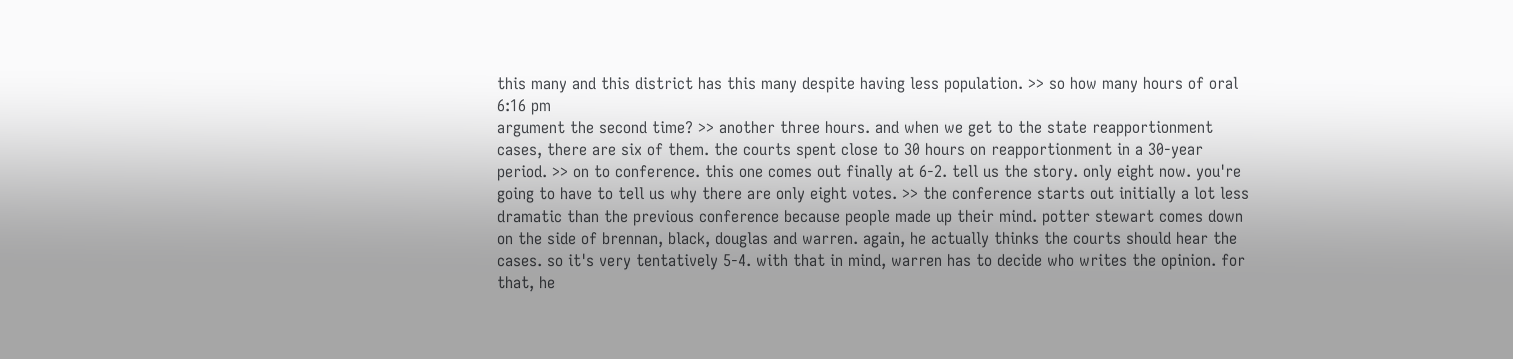this many and this district has this many despite having less population. >> so how many hours of oral
6:16 pm
argument the second time? >> another three hours. and when we get to the state reapportionment cases, there are six of them. the courts spent close to 30 hours on reapportionment in a 30-year period. >> on to conference. this one comes out finally at 6-2. tell us the story. only eight now. you're going to have to tell us why there are only eight votes. >> the conference starts out initially a lot less dramatic than the previous conference because people made up their mind. potter stewart comes down on the side of brennan, black, douglas and warren. again, he actually thinks the courts should hear the cases. so it's very tentatively 5-4. with that in mind, warren has to decide who writes the opinion. for that, he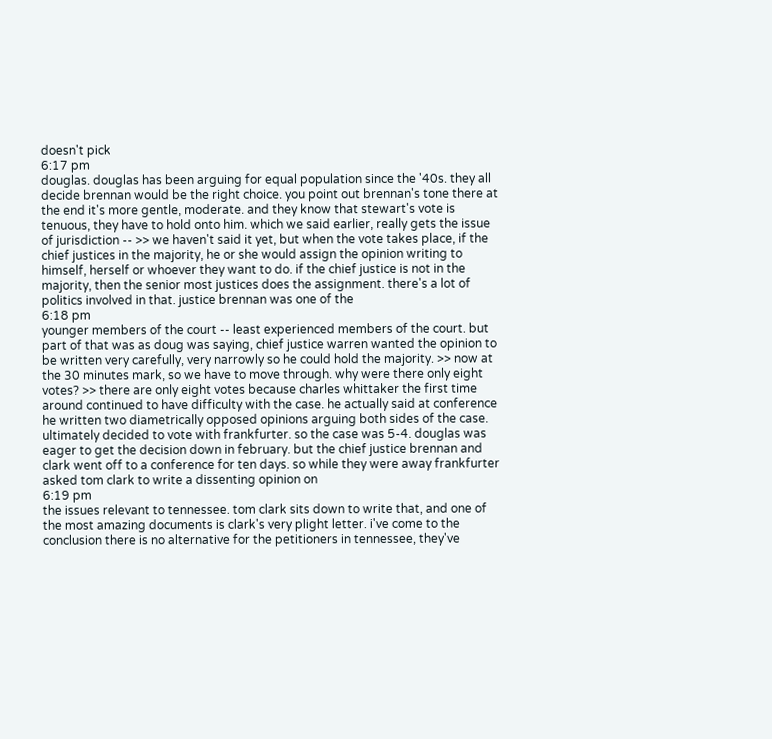doesn't pick
6:17 pm
douglas. douglas has been arguing for equal population since the '40s. they all decide brennan would be the right choice. you point out brennan's tone there at the end it's more gentle, moderate. and they know that stewart's vote is tenuous, they have to hold onto him. which we said earlier, really gets the issue of jurisdiction -- >> we haven't said it yet, but when the vote takes place, if the chief justices in the majority, he or she would assign the opinion writing to himself, herself or whoever they want to do. if the chief justice is not in the majority, then the senior most justices does the assignment. there's a lot of politics involved in that. justice brennan was one of the
6:18 pm
younger members of the court -- least experienced members of the court. but part of that was as doug was saying, chief justice warren wanted the opinion to be written very carefully, very narrowly so he could hold the majority. >> now at the 30 minutes mark, so we have to move through. why were there only eight votes? >> there are only eight votes because charles whittaker the first time around continued to have difficulty with the case. he actually said at conference he written two diametrically opposed opinions arguing both sides of the case. ultimately decided to vote with frankfurter. so the case was 5-4. douglas was eager to get the decision down in february. but the chief justice brennan and clark went off to a conference for ten days. so while they were away frankfurter asked tom clark to write a dissenting opinion on
6:19 pm
the issues relevant to tennessee. tom clark sits down to write that, and one of the most amazing documents is clark's very plight letter. i've come to the conclusion there is no alternative for the petitioners in tennessee, they've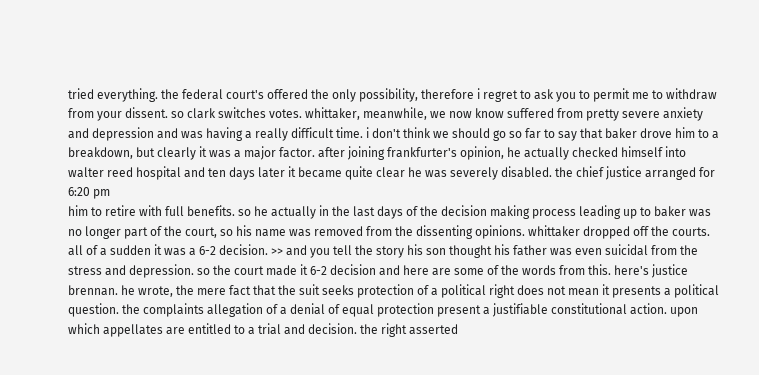tried everything. the federal court's offered the only possibility, therefore i regret to ask you to permit me to withdraw from your dissent. so clark switches votes. whittaker, meanwhile, we now know suffered from pretty severe anxiety and depression and was having a really difficult time. i don't think we should go so far to say that baker drove him to a breakdown, but clearly it was a major factor. after joining frankfurter's opinion, he actually checked himself into walter reed hospital and ten days later it became quite clear he was severely disabled. the chief justice arranged for
6:20 pm
him to retire with full benefits. so he actually in the last days of the decision making process leading up to baker was no longer part of the court, so his name was removed from the dissenting opinions. whittaker dropped off the courts. all of a sudden it was a 6-2 decision. >> and you tell the story his son thought his father was even suicidal from the stress and depression. so the court made it 6-2 decision and here are some of the words from this. here's justice brennan. he wrote, the mere fact that the suit seeks protection of a political right does not mean it presents a political question. the complaints allegation of a denial of equal protection present a justifiable constitutional action. upon which appellates are entitled to a trial and decision. the right asserted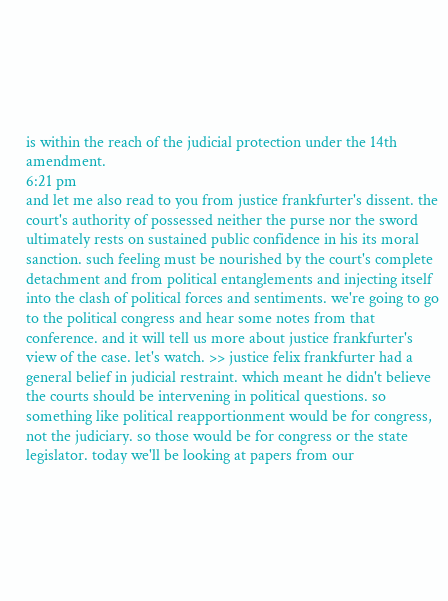is within the reach of the judicial protection under the 14th amendment.
6:21 pm
and let me also read to you from justice frankfurter's dissent. the court's authority of possessed neither the purse nor the sword ultimately rests on sustained public confidence in his its moral sanction. such feeling must be nourished by the court's complete detachment and from political entanglements and injecting itself into the clash of political forces and sentiments. we're going to go to the political congress and hear some notes from that conference. and it will tell us more about justice frankfurter's view of the case. let's watch. >> justice felix frankfurter had a general belief in judicial restraint. which meant he didn't believe the courts should be intervening in political questions. so something like political reapportionment would be for congress, not the judiciary. so those would be for congress or the state legislator. today we'll be looking at papers from our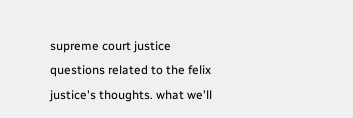supreme court justice questions related to the felix justice's thoughts. what we'll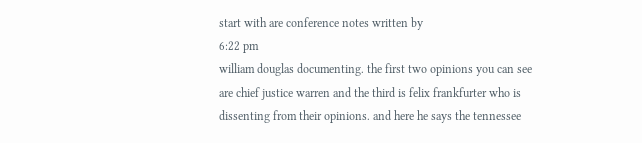start with are conference notes written by
6:22 pm
william douglas documenting. the first two opinions you can see are chief justice warren and the third is felix frankfurter who is dissenting from their opinions. and here he says the tennessee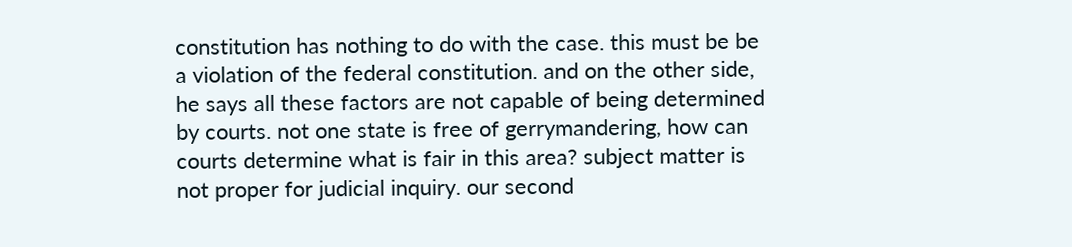constitution has nothing to do with the case. this must be be a violation of the federal constitution. and on the other side, he says all these factors are not capable of being determined by courts. not one state is free of gerrymandering, how can courts determine what is fair in this area? subject matter is not proper for judicial inquiry. our second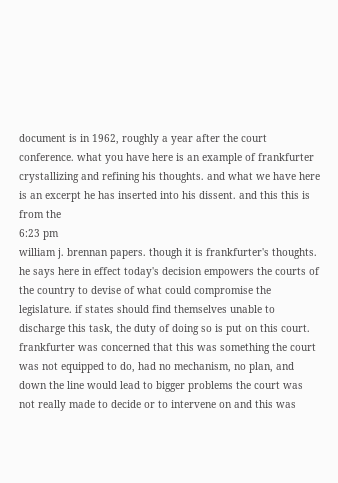document is in 1962, roughly a year after the court conference. what you have here is an example of frankfurter crystallizing and refining his thoughts. and what we have here is an excerpt he has inserted into his dissent. and this this is from the
6:23 pm
william j. brennan papers. though it is frankfurter's thoughts. he says here in effect today's decision empowers the courts of the country to devise of what could compromise the legislature. if states should find themselves unable to discharge this task, the duty of doing so is put on this court. frankfurter was concerned that this was something the court was not equipped to do, had no mechanism, no plan, and down the line would lead to bigger problems the court was not really made to decide or to intervene on and this was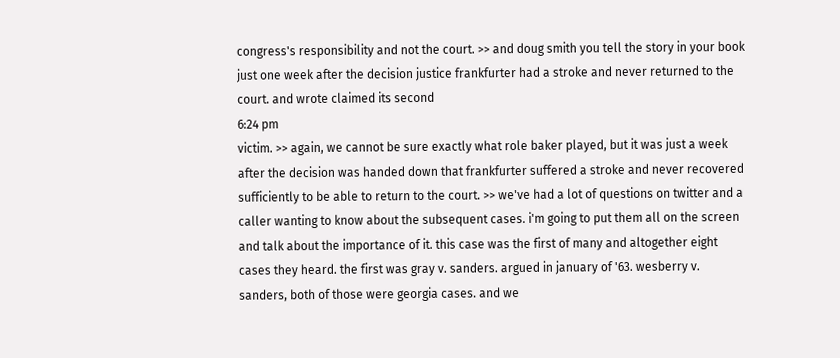congress's responsibility and not the court. >> and doug smith you tell the story in your book just one week after the decision justice frankfurter had a stroke and never returned to the court. and wrote claimed its second
6:24 pm
victim. >> again, we cannot be sure exactly what role baker played, but it was just a week after the decision was handed down that frankfurter suffered a stroke and never recovered sufficiently to be able to return to the court. >> we've had a lot of questions on twitter and a caller wanting to know about the subsequent cases. i'm going to put them all on the screen and talk about the importance of it. this case was the first of many and altogether eight cases they heard. the first was gray v. sanders. argued in january of '63. wesberry v. sanders, both of those were georgia cases. and we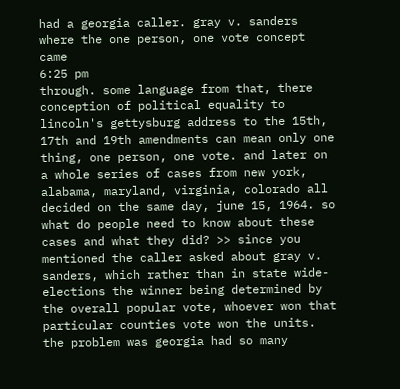had a georgia caller. gray v. sanders where the one person, one vote concept came
6:25 pm
through. some language from that, there conception of political equality to lincoln's gettysburg address to the 15th, 17th and 19th amendments can mean only one thing, one person, one vote. and later on a whole series of cases from new york, alabama, maryland, virginia, colorado all decided on the same day, june 15, 1964. so what do people need to know about these cases and what they did? >> since you mentioned the caller asked about gray v. sanders, which rather than in state wide-elections the winner being determined by the overall popular vote, whoever won that particular counties vote won the units. the problem was georgia had so many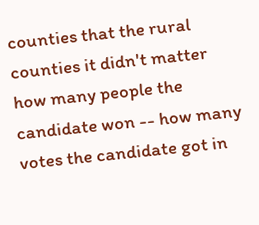counties that the rural counties it didn't matter how many people the candidate won -- how many votes the candidate got in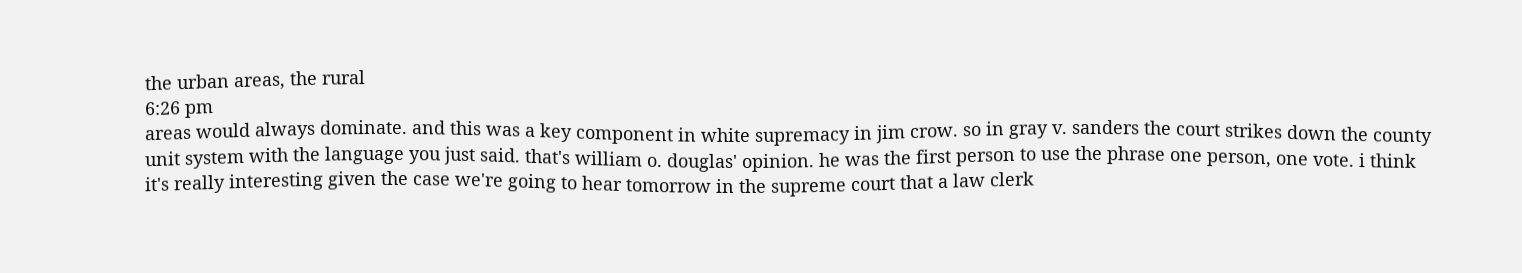the urban areas, the rural
6:26 pm
areas would always dominate. and this was a key component in white supremacy in jim crow. so in gray v. sanders the court strikes down the county unit system with the language you just said. that's william o. douglas' opinion. he was the first person to use the phrase one person, one vote. i think it's really interesting given the case we're going to hear tomorrow in the supreme court that a law clerk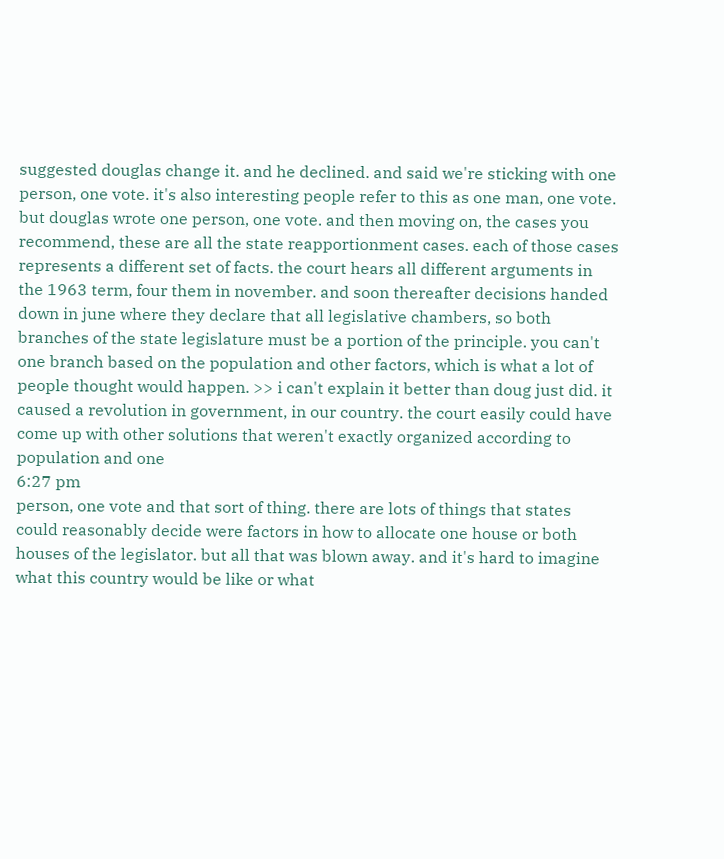suggested douglas change it. and he declined. and said we're sticking with one person, one vote. it's also interesting people refer to this as one man, one vote. but douglas wrote one person, one vote. and then moving on, the cases you recommend, these are all the state reapportionment cases. each of those cases represents a different set of facts. the court hears all different arguments in the 1963 term, four them in november. and soon thereafter decisions handed down in june where they declare that all legislative chambers, so both branches of the state legislature must be a portion of the principle. you can't one branch based on the population and other factors, which is what a lot of people thought would happen. >> i can't explain it better than doug just did. it caused a revolution in government, in our country. the court easily could have come up with other solutions that weren't exactly organized according to population and one
6:27 pm
person, one vote and that sort of thing. there are lots of things that states could reasonably decide were factors in how to allocate one house or both houses of the legislator. but all that was blown away. and it's hard to imagine what this country would be like or what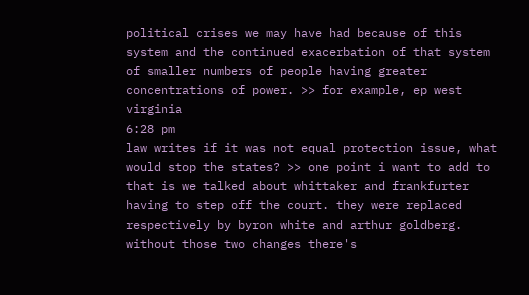political crises we may have had because of this system and the continued exacerbation of that system of smaller numbers of people having greater concentrations of power. >> for example, ep west virginia
6:28 pm
law writes if it was not equal protection issue, what would stop the states? >> one point i want to add to that is we talked about whittaker and frankfurter having to step off the court. they were replaced respectively by byron white and arthur goldberg. without those two changes there's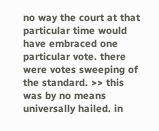no way the court at that particular time would have embraced one particular vote. there were votes sweeping of the standard. >> this was by no means universally hailed. in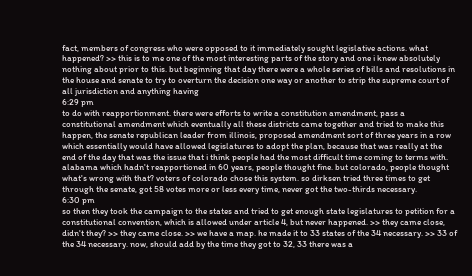fact, members of congress who were opposed to it immediately sought legislative actions. what happened? >> this is to me one of the most interesting parts of the story and one i knew absolutely nothing about prior to this. but beginning that day there were a whole series of bills and resolutions in the house and senate to try to overturn the decision one way or another to strip the supreme court of all jurisdiction and anything having
6:29 pm
to do with reapportionment. there were efforts to write a constitution amendment, pass a constitutional amendment which eventually all these districts came together and tried to make this happen, the senate republican leader from illinois, proposed amendment sort of three years in a row which essentially would have allowed legislatures to adopt the plan, because that was really at the end of the day that was the issue that i think people had the most difficult time coming to terms with. alabama which hadn't reapportioned in 60 years, people thought fine. but colorado, people thought what's wrong with that? voters of colorado chose this system. so dirksen tried three times to get through the senate, got 58 votes more or less every time, never got the two-thirds necessary.
6:30 pm
so then they took the campaign to the states and tried to get enough state legislatures to petition for a constitutional convention, which is allowed under article 4, but never happened. >> they came close, didn't they? >> they came close. >> we have a map. he made it to 33 states of the 34 necessary. >> 33 of the 34 necessary. now, should add by the time they got to 32, 33 there was a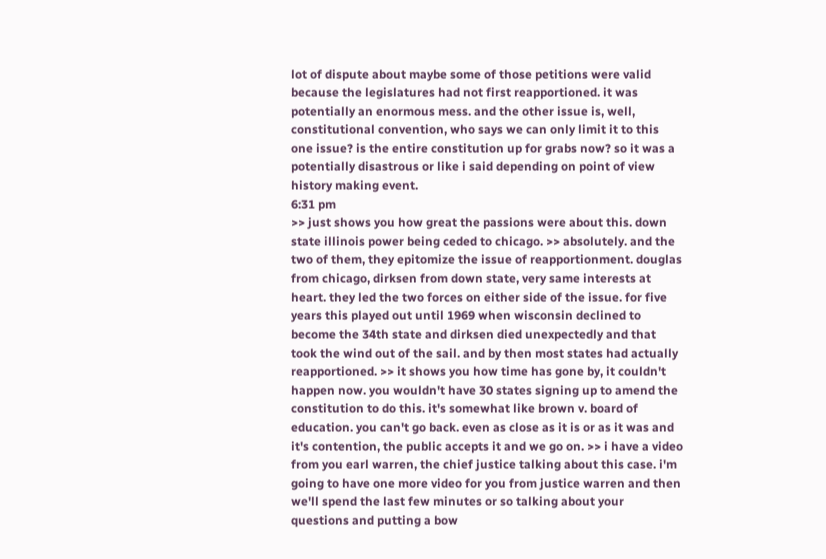lot of dispute about maybe some of those petitions were valid because the legislatures had not first reapportioned. it was potentially an enormous mess. and the other issue is, well, constitutional convention, who says we can only limit it to this one issue? is the entire constitution up for grabs now? so it was a potentially disastrous or like i said depending on point of view history making event.
6:31 pm
>> just shows you how great the passions were about this. down state illinois power being ceded to chicago. >> absolutely. and the two of them, they epitomize the issue of reapportionment. douglas from chicago, dirksen from down state, very same interests at heart. they led the two forces on either side of the issue. for five years this played out until 1969 when wisconsin declined to become the 34th state and dirksen died unexpectedly and that took the wind out of the sail. and by then most states had actually reapportioned. >> it shows you how time has gone by, it couldn't happen now. you wouldn't have 30 states signing up to amend the constitution to do this. it's somewhat like brown v. board of education. you can't go back. even as close as it is or as it was and it's contention, the public accepts it and we go on. >> i have a video from you earl warren, the chief justice talking about this case. i'm going to have one more video for you from justice warren and then we'll spend the last few minutes or so talking about your questions and putting a bow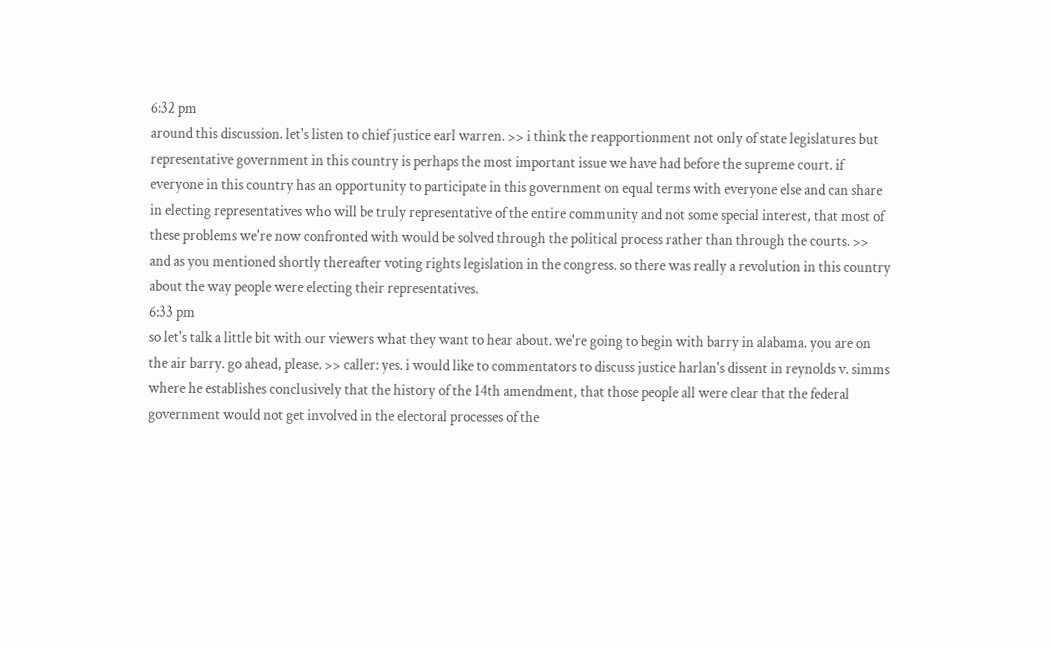6:32 pm
around this discussion. let's listen to chief justice earl warren. >> i think the reapportionment not only of state legislatures but representative government in this country is perhaps the most important issue we have had before the supreme court. if everyone in this country has an opportunity to participate in this government on equal terms with everyone else and can share in electing representatives who will be truly representative of the entire community and not some special interest, that most of these problems we're now confronted with would be solved through the political process rather than through the courts. >> and as you mentioned shortly thereafter voting rights legislation in the congress. so there was really a revolution in this country about the way people were electing their representatives.
6:33 pm
so let's talk a little bit with our viewers what they want to hear about. we're going to begin with barry in alabama. you are on the air barry. go ahead, please. >> caller: yes. i would like to commentators to discuss justice harlan's dissent in reynolds v. simms where he establishes conclusively that the history of the 14th amendment, that those people all were clear that the federal government would not get involved in the electoral processes of the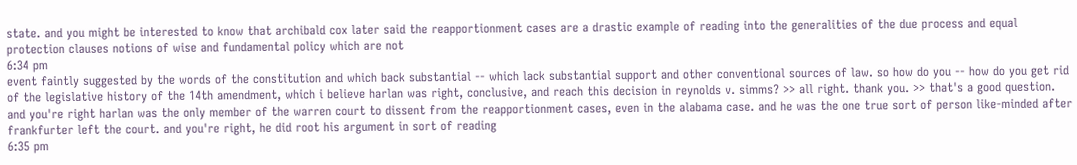state. and you might be interested to know that archibald cox later said the reapportionment cases are a drastic example of reading into the generalities of the due process and equal protection clauses notions of wise and fundamental policy which are not
6:34 pm
event faintly suggested by the words of the constitution and which back substantial -- which lack substantial support and other conventional sources of law. so how do you -- how do you get rid of the legislative history of the 14th amendment, which i believe harlan was right, conclusive, and reach this decision in reynolds v. simms? >> all right. thank you. >> that's a good question. and you're right harlan was the only member of the warren court to dissent from the reapportionment cases, even in the alabama case. and he was the one true sort of person like-minded after frankfurter left the court. and you're right, he did root his argument in sort of reading
6:35 pm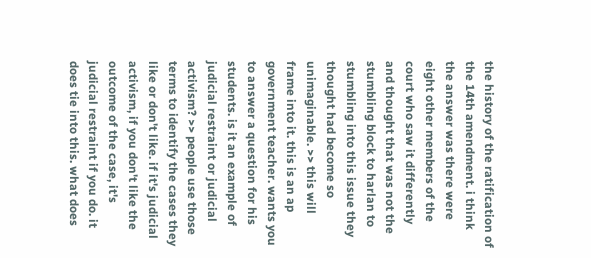the history of the ratification of the 14th amendment. i think the answer was there were eight other members of the court who saw it differently and thought that was not the stumbling block to harlan to stumbling into this issue they thought had become so unimaginable. >> this will frame into it. this is an ap government teacher. wants you to answer a question for his students. is it an example of judicial restraint or judicial activism? >> people use those terms to identify the cases they like or don't like. if it's judicial activism, if you don't like the outcome of the case, it's judicial restraint if you do. it does tie into this. what does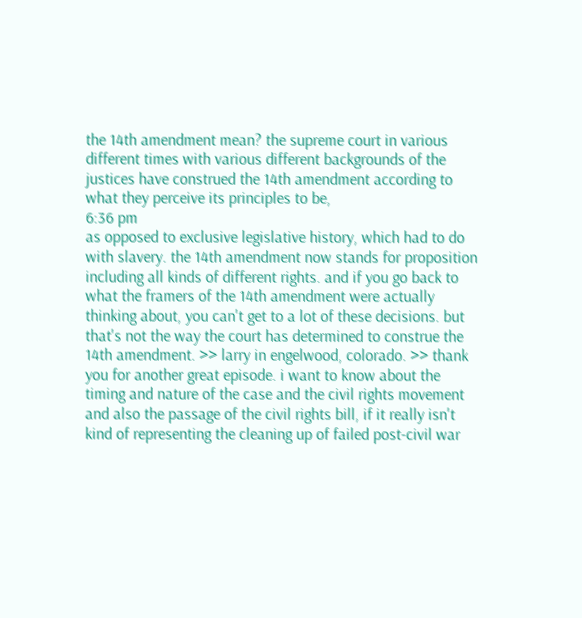the 14th amendment mean? the supreme court in various different times with various different backgrounds of the justices have construed the 14th amendment according to what they perceive its principles to be,
6:36 pm
as opposed to exclusive legislative history, which had to do with slavery. the 14th amendment now stands for proposition including all kinds of different rights. and if you go back to what the framers of the 14th amendment were actually thinking about, you can't get to a lot of these decisions. but that's not the way the court has determined to construe the 14th amendment. >> larry in engelwood, colorado. >> thank you for another great episode. i want to know about the timing and nature of the case and the civil rights movement and also the passage of the civil rights bill, if it really isn't kind of representing the cleaning up of failed post-civil war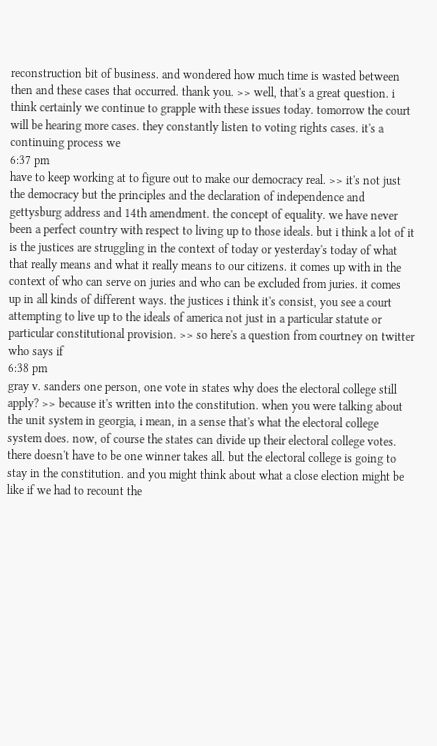reconstruction bit of business. and wondered how much time is wasted between then and these cases that occurred. thank you. >> well, that's a great question. i think certainly we continue to grapple with these issues today. tomorrow the court will be hearing more cases. they constantly listen to voting rights cases. it's a continuing process we
6:37 pm
have to keep working at to figure out to make our democracy real. >> it's not just the democracy but the principles and the declaration of independence and gettysburg address and 14th amendment. the concept of equality. we have never been a perfect country with respect to living up to those ideals. but i think a lot of it is the justices are struggling in the context of today or yesterday's today of what that really means and what it really means to our citizens. it comes up with in the context of who can serve on juries and who can be excluded from juries. it comes up in all kinds of different ways. the justices i think it's consist, you see a court attempting to live up to the ideals of america not just in a particular statute or particular constitutional provision. >> so here's a question from courtney on twitter who says if
6:38 pm
gray v. sanders one person, one vote in states why does the electoral college still apply? >> because it's written into the constitution. when you were talking about the unit system in georgia, i mean, in a sense that's what the electoral college system does. now, of course the states can divide up their electoral college votes. there doesn't have to be one winner takes all. but the electoral college is going to stay in the constitution. and you might think about what a close election might be like if we had to recount the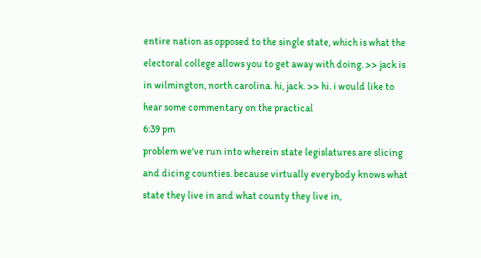entire nation as opposed to the single state, which is what the electoral college allows you to get away with doing. >> jack is in wilmington, north carolina. hi, jack. >> hi. i would like to hear some commentary on the practical
6:39 pm
problem we've run into wherein state legislatures are slicing and dicing counties. because virtually everybody knows what state they live in and what county they live in,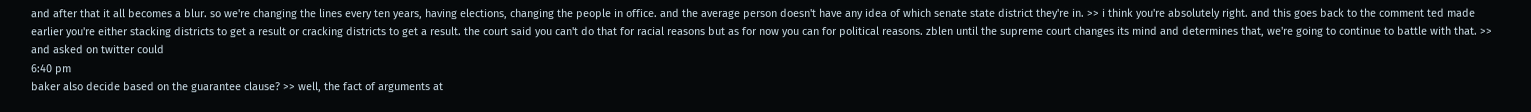and after that it all becomes a blur. so we're changing the lines every ten years, having elections, changing the people in office. and the average person doesn't have any idea of which senate state district they're in. >> i think you're absolutely right. and this goes back to the comment ted made earlier you're either stacking districts to get a result or cracking districts to get a result. the court said you can't do that for racial reasons but as for now you can for political reasons. zblen until the supreme court changes its mind and determines that, we're going to continue to battle with that. >> and asked on twitter could
6:40 pm
baker also decide based on the guarantee clause? >> well, the fact of arguments at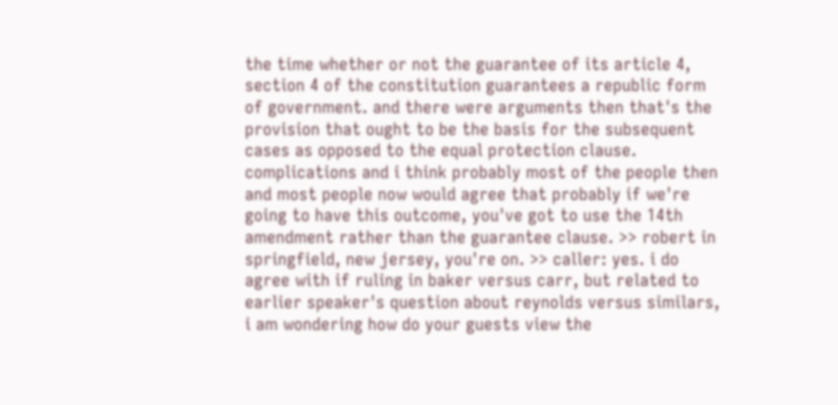the time whether or not the guarantee of its article 4, section 4 of the constitution guarantees a republic form of government. and there were arguments then that's the provision that ought to be the basis for the subsequent cases as opposed to the equal protection clause. complications and i think probably most of the people then and most people now would agree that probably if we're going to have this outcome, you've got to use the 14th amendment rather than the guarantee clause. >> robert in springfield, new jersey, you're on. >> caller: yes. i do agree with if ruling in baker versus carr, but related to earlier speaker's question about reynolds versus similars, i am wondering how do your guests view the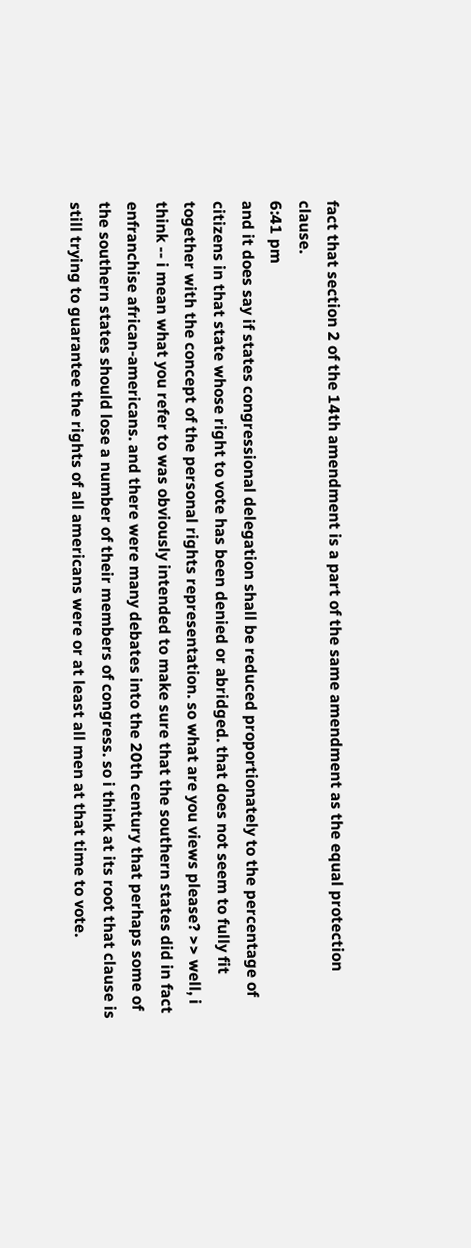fact that section 2 of the 14th amendment is a part of the same amendment as the equal protection clause.
6:41 pm
and it does say if states congressional delegation shall be reduced proportionately to the percentage of citizens in that state whose right to vote has been denied or abridged. that does not seem to fully fit together with the concept of the personal rights representation. so what are you views please? >> well, i think -- i mean what you refer to was obviously intended to make sure that the southern states did in fact enfranchise african-americans. and there were many debates into the 20th century that perhaps some of the southern states should lose a number of their members of congress. so i think at its root that clause is still trying to guarantee the rights of all americans were or at least all men at that time to vote.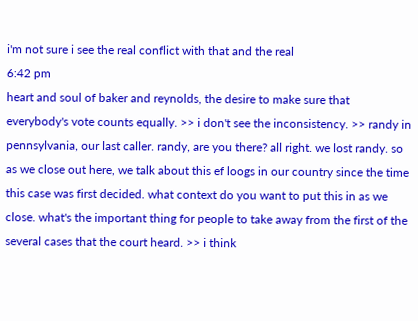i'm not sure i see the real conflict with that and the real
6:42 pm
heart and soul of baker and reynolds, the desire to make sure that everybody's vote counts equally. >> i don't see the inconsistency. >> randy in pennsylvania, our last caller. randy, are you there? all right. we lost randy. so as we close out here, we talk about this ef loogs in our country since the time this case was first decided. what context do you want to put this in as we close. what's the important thing for people to take away from the first of the several cases that the court heard. >> i think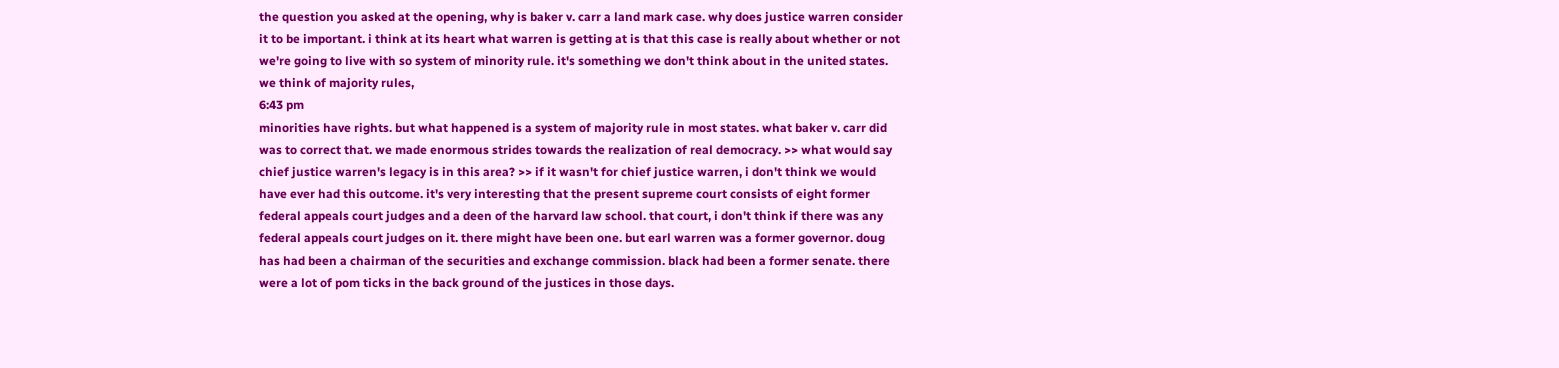the question you asked at the opening, why is baker v. carr a land mark case. why does justice warren consider it to be important. i think at its heart what warren is getting at is that this case is really about whether or not we're going to live with so system of minority rule. it's something we don't think about in the united states. we think of majority rules,
6:43 pm
minorities have rights. but what happened is a system of majority rule in most states. what baker v. carr did was to correct that. we made enormous strides towards the realization of real democracy. >> what would say chief justice warren's legacy is in this area? >> if it wasn't for chief justice warren, i don't think we would have ever had this outcome. it's very interesting that the present supreme court consists of eight former federal appeals court judges and a deen of the harvard law school. that court, i don't think if there was any federal appeals court judges on it. there might have been one. but earl warren was a former governor. doug has had been a chairman of the securities and exchange commission. black had been a former senate. there were a lot of pom ticks in the back ground of the justices in those days.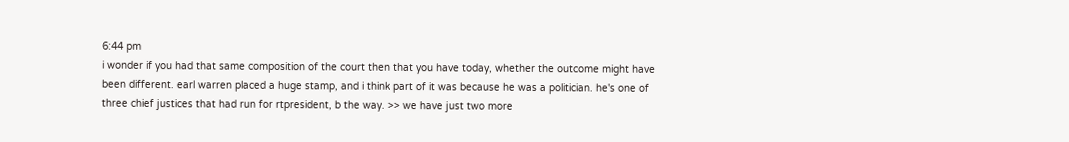6:44 pm
i wonder if you had that same composition of the court then that you have today, whether the outcome might have been different. earl warren placed a huge stamp, and i think part of it was because he was a politician. he's one of three chief justices that had run for rtpresident, b the way. >> we have just two more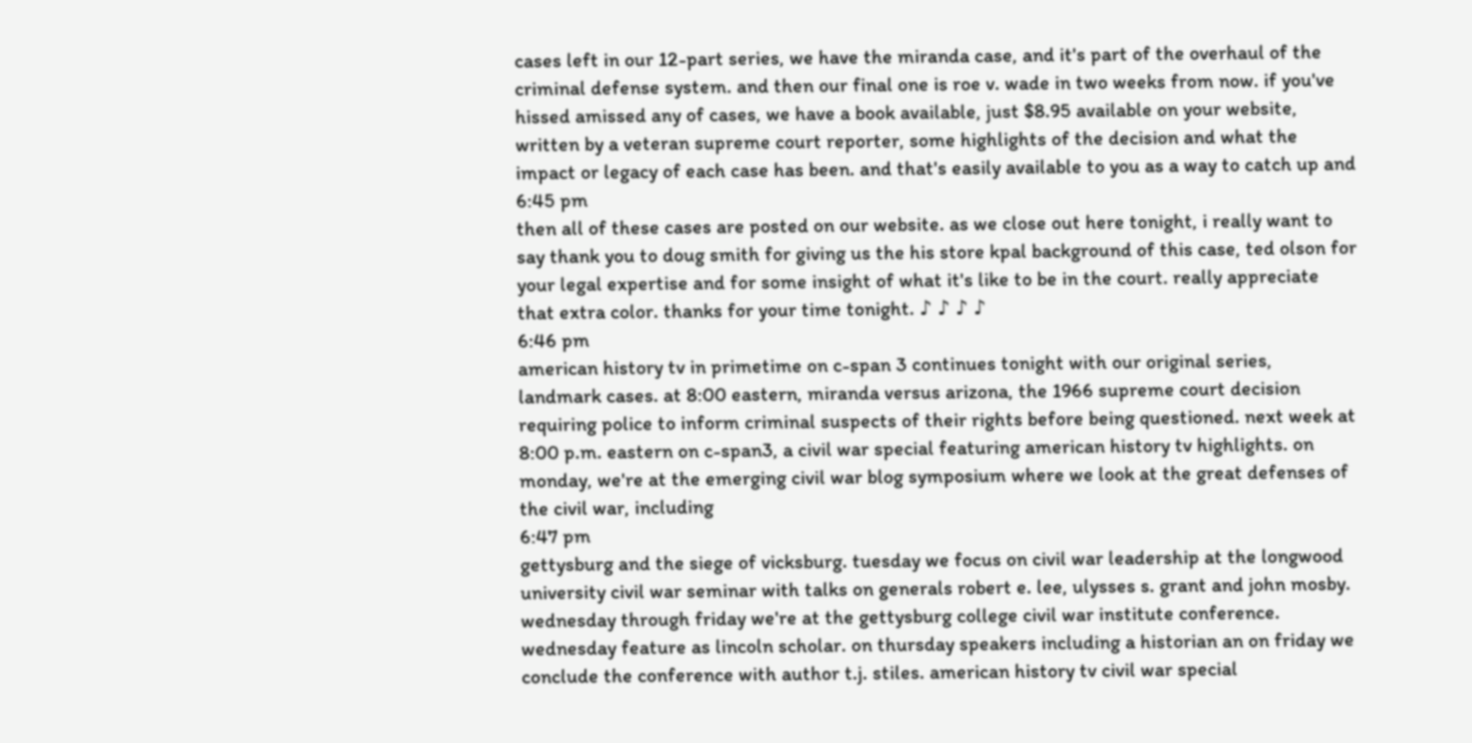cases left in our 12-part series, we have the miranda case, and it's part of the overhaul of the criminal defense system. and then our final one is roe v. wade in two weeks from now. if you've hissed amissed any of cases, we have a book available, just $8.95 available on your website, written by a veteran supreme court reporter, some highlights of the decision and what the impact or legacy of each case has been. and that's easily available to you as a way to catch up and
6:45 pm
then all of these cases are posted on our website. as we close out here tonight, i really want to say thank you to doug smith for giving us the his store kpal background of this case, ted olson for your legal expertise and for some insight of what it's like to be in the court. really appreciate that extra color. thanks for your time tonight. ♪ ♪ ♪ ♪
6:46 pm
american history tv in primetime on c-span 3 continues tonight with our original series, landmark cases. at 8:00 eastern, miranda versus arizona, the 1966 supreme court decision requiring police to inform criminal suspects of their rights before being questioned. next week at 8:00 p.m. eastern on c-span3, a civil war special featuring american history tv highlights. on monday, we're at the emerging civil war blog symposium where we look at the great defenses of the civil war, including
6:47 pm
gettysburg and the siege of vicksburg. tuesday we focus on civil war leadership at the longwood university civil war seminar with talks on generals robert e. lee, ulysses s. grant and john mosby. wednesday through friday we're at the gettysburg college civil war institute conference. wednesday feature as lincoln scholar. on thursday speakers including a historian an on friday we conclude the conference with author t.j. stiles. american history tv civil war special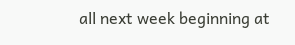all next week beginning at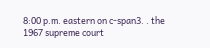8:00 p.m. eastern on c-span3. . the 1967 supreme court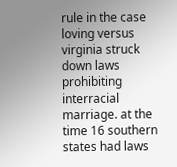rule in the case loving versus virginia struck down laws prohibiting interracial marriage. at the time 16 southern states had laws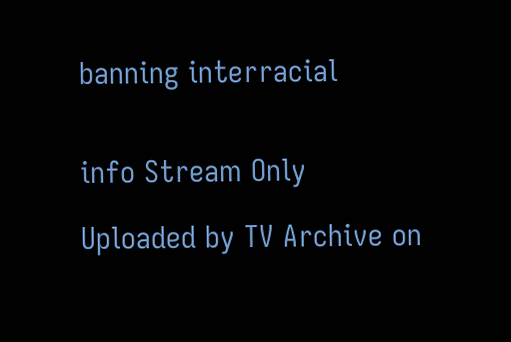banning interracial


info Stream Only

Uploaded by TV Archive on